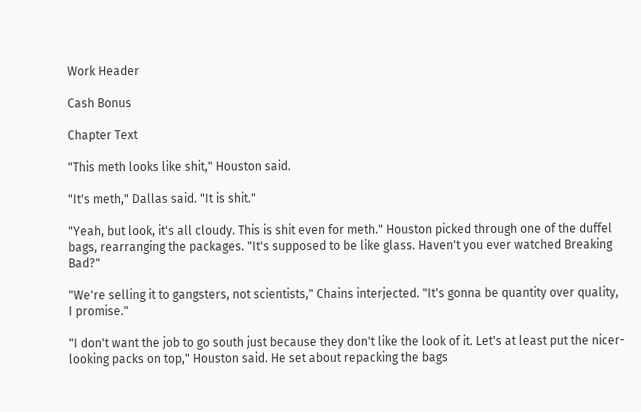Work Header

Cash Bonus

Chapter Text

"This meth looks like shit," Houston said.

"It's meth," Dallas said. "It is shit."

"Yeah, but look, it's all cloudy. This is shit even for meth." Houston picked through one of the duffel bags, rearranging the packages. "It's supposed to be like glass. Haven't you ever watched Breaking Bad?"

"We're selling it to gangsters, not scientists," Chains interjected. "It's gonna be quantity over quality, I promise."

"I don't want the job to go south just because they don't like the look of it. Let's at least put the nicer-looking packs on top," Houston said. He set about repacking the bags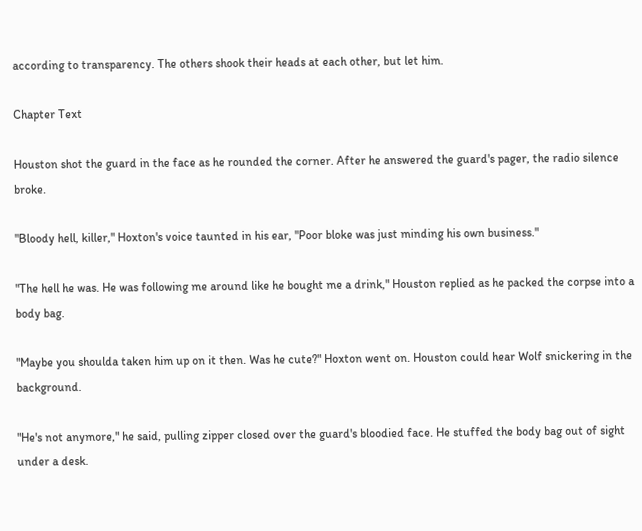according to transparency. The others shook their heads at each other, but let him.

Chapter Text

Houston shot the guard in the face as he rounded the corner. After he answered the guard's pager, the radio silence broke.

"Bloody hell, killer," Hoxton's voice taunted in his ear, "Poor bloke was just minding his own business."

"The hell he was. He was following me around like he bought me a drink," Houston replied as he packed the corpse into a body bag.

"Maybe you shoulda taken him up on it then. Was he cute?" Hoxton went on. Houston could hear Wolf snickering in the background.

"He's not anymore," he said, pulling zipper closed over the guard's bloodied face. He stuffed the body bag out of sight under a desk.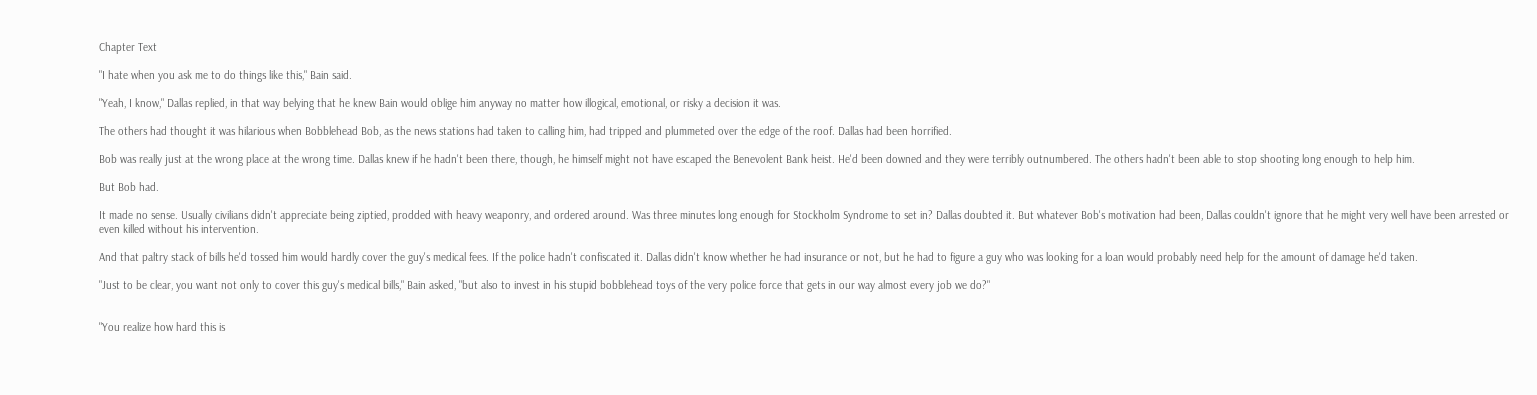Chapter Text

"I hate when you ask me to do things like this," Bain said.

"Yeah, I know," Dallas replied, in that way belying that he knew Bain would oblige him anyway no matter how illogical, emotional, or risky a decision it was.

The others had thought it was hilarious when Bobblehead Bob, as the news stations had taken to calling him, had tripped and plummeted over the edge of the roof. Dallas had been horrified.

Bob was really just at the wrong place at the wrong time. Dallas knew if he hadn't been there, though, he himself might not have escaped the Benevolent Bank heist. He'd been downed and they were terribly outnumbered. The others hadn't been able to stop shooting long enough to help him.

But Bob had.

It made no sense. Usually civilians didn't appreciate being ziptied, prodded with heavy weaponry, and ordered around. Was three minutes long enough for Stockholm Syndrome to set in? Dallas doubted it. But whatever Bob's motivation had been, Dallas couldn't ignore that he might very well have been arrested or even killed without his intervention.

And that paltry stack of bills he'd tossed him would hardly cover the guy's medical fees. If the police hadn't confiscated it. Dallas didn't know whether he had insurance or not, but he had to figure a guy who was looking for a loan would probably need help for the amount of damage he'd taken.

"Just to be clear, you want not only to cover this guy's medical bills," Bain asked, "but also to invest in his stupid bobblehead toys of the very police force that gets in our way almost every job we do?"


"You realize how hard this is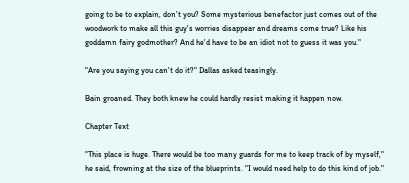going to be to explain, don't you? Some mysterious benefactor just comes out of the woodwork to make all this guy's worries disappear and dreams come true? Like his goddamn fairy godmother? And he'd have to be an idiot not to guess it was you."

"Are you saying you can't do it?" Dallas asked teasingly.

Bain groaned. They both knew he could hardly resist making it happen now.

Chapter Text

"This place is huge. There would be too many guards for me to keep track of by myself," he said, frowning at the size of the blueprints. "I would need help to do this kind of job."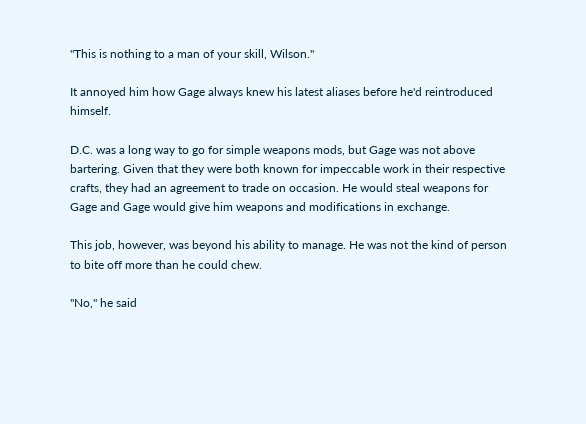"This is nothing to a man of your skill, Wilson."

It annoyed him how Gage always knew his latest aliases before he'd reintroduced himself.

D.C. was a long way to go for simple weapons mods, but Gage was not above bartering. Given that they were both known for impeccable work in their respective crafts, they had an agreement to trade on occasion. He would steal weapons for Gage and Gage would give him weapons and modifications in exchange.

This job, however, was beyond his ability to manage. He was not the kind of person to bite off more than he could chew.

"No," he said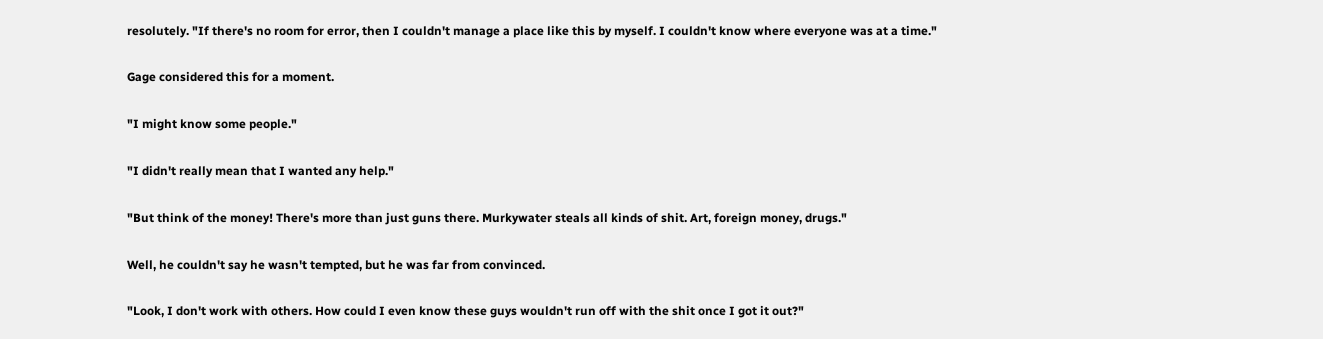resolutely. "If there's no room for error, then I couldn't manage a place like this by myself. I couldn't know where everyone was at a time."

Gage considered this for a moment.

"I might know some people."

"I didn't really mean that I wanted any help."

"But think of the money! There's more than just guns there. Murkywater steals all kinds of shit. Art, foreign money, drugs."

Well, he couldn't say he wasn't tempted, but he was far from convinced.

"Look, I don't work with others. How could I even know these guys wouldn't run off with the shit once I got it out?"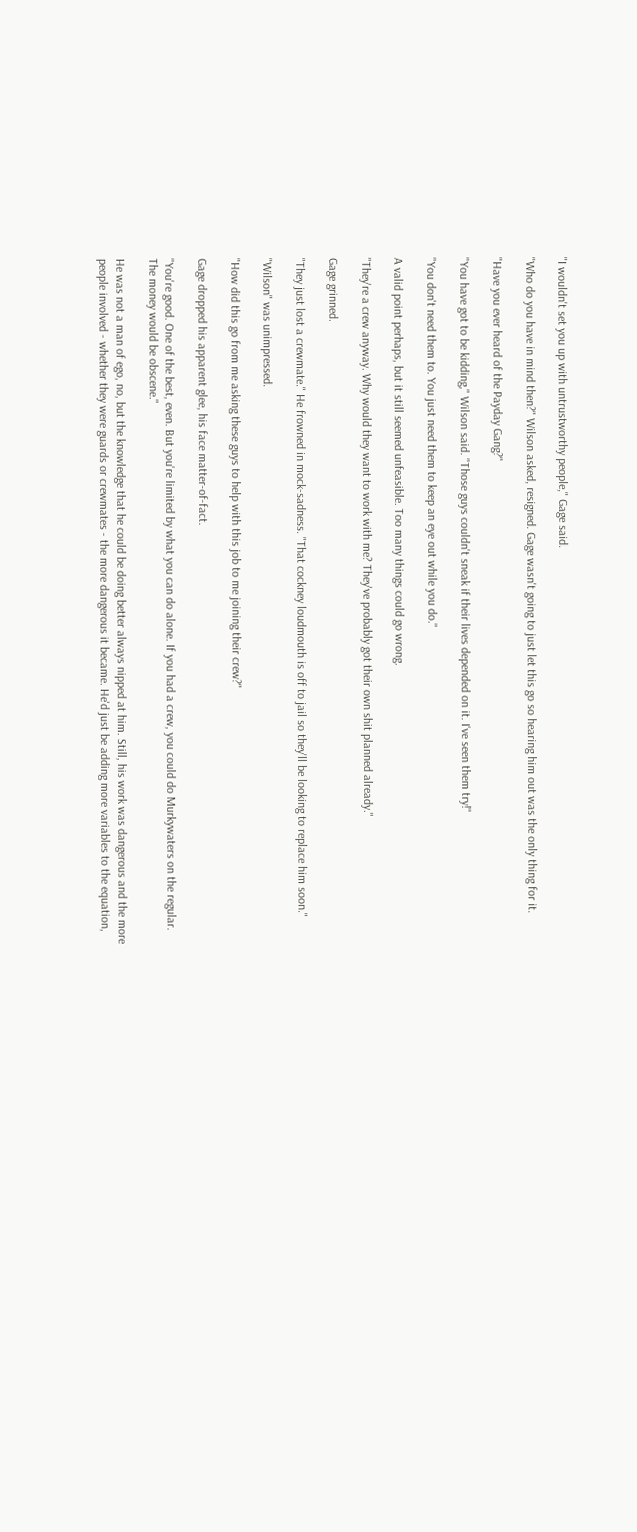"I wouldn't set you up with untrustworthy people," Gage said.

"Who do you have in mind then?" Wilson asked, resigned. Gage wasn't going to just let this go so hearing him out was the only thing for it.

"Have you ever heard of the Payday Gang?"

"You have got to be kidding," Wilson said. "Those guys couldn't sneak if their lives depended on it. I've seen them try!"

"You don't need them to. You just need them to keep an eye out while you do."

A valid point perhaps, but it still seemed unfeasible. Too many things could go wrong.

"They're a crew anyway. Why would they want to work with me? They've probably got their own shit planned already."

Gage grinned.

"They just lost a crewmate." He frowned in mock-sadness. "That cockney loudmouth is off to jail so they'll be looking to replace him soon."

"Wilson" was unimpressed.

"How did this go from me asking these guys to help with this job to me joining their crew?"

Gage dropped his apparent glee, his face matter-of-fact.

"You're good. One of the best, even. But you're limited by what you can do alone. If you had a crew, you could do Murkywaters on the regular. The money would be obscene."

He was not a man of ego, no, but the knowledge that he could be doing better always nipped at him. Still, his work was dangerous and the more people involved - whether they were guards or crewmates - the more dangerous it became. He'd just be adding more variables to the equation,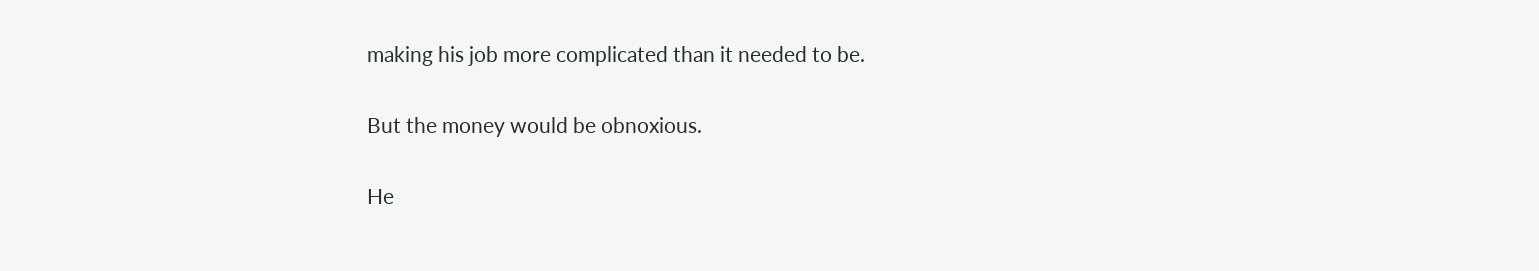making his job more complicated than it needed to be.

But the money would be obnoxious.

He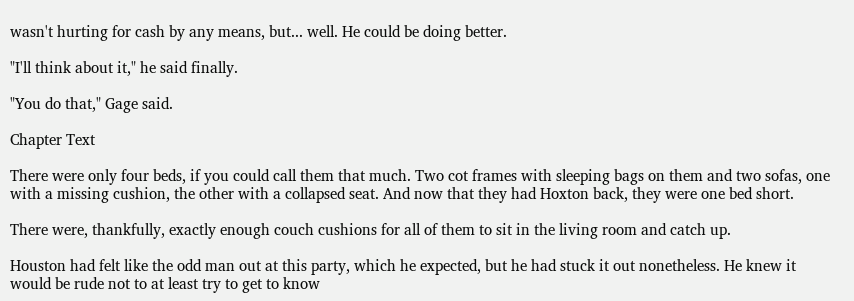wasn't hurting for cash by any means, but... well. He could be doing better.

"I'll think about it," he said finally.

"You do that," Gage said.

Chapter Text

There were only four beds, if you could call them that much. Two cot frames with sleeping bags on them and two sofas, one with a missing cushion, the other with a collapsed seat. And now that they had Hoxton back, they were one bed short.

There were, thankfully, exactly enough couch cushions for all of them to sit in the living room and catch up.

Houston had felt like the odd man out at this party, which he expected, but he had stuck it out nonetheless. He knew it would be rude not to at least try to get to know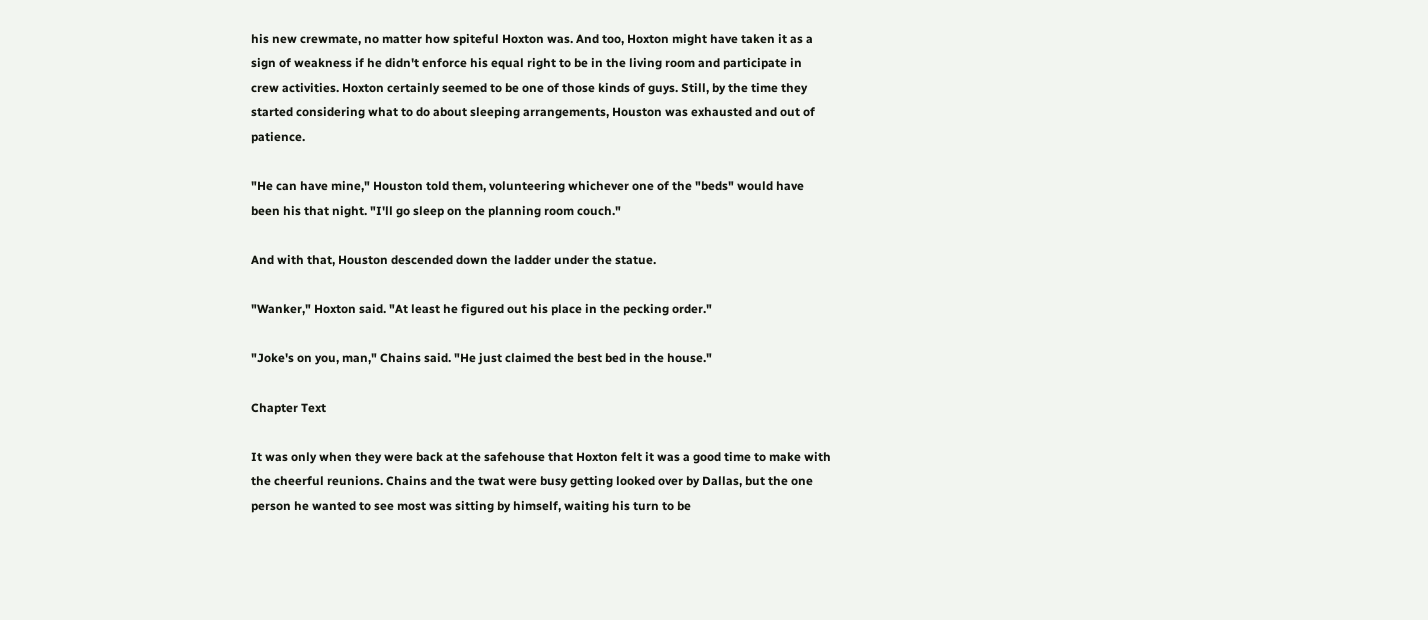his new crewmate, no matter how spiteful Hoxton was. And too, Hoxton might have taken it as a sign of weakness if he didn't enforce his equal right to be in the living room and participate in crew activities. Hoxton certainly seemed to be one of those kinds of guys. Still, by the time they started considering what to do about sleeping arrangements, Houston was exhausted and out of patience.

"He can have mine," Houston told them, volunteering whichever one of the "beds" would have been his that night. "I'll go sleep on the planning room couch."

And with that, Houston descended down the ladder under the statue.

"Wanker," Hoxton said. "At least he figured out his place in the pecking order."

"Joke's on you, man," Chains said. "He just claimed the best bed in the house."

Chapter Text

It was only when they were back at the safehouse that Hoxton felt it was a good time to make with the cheerful reunions. Chains and the twat were busy getting looked over by Dallas, but the one person he wanted to see most was sitting by himself, waiting his turn to be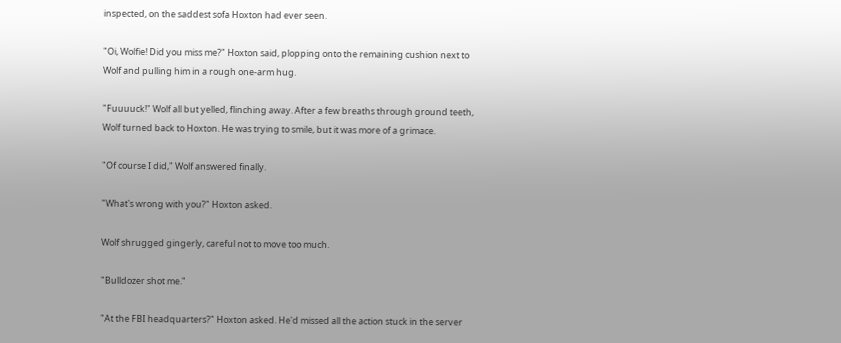inspected, on the saddest sofa Hoxton had ever seen.

"Oi, Wolfie! Did you miss me?" Hoxton said, plopping onto the remaining cushion next to Wolf and pulling him in a rough one-arm hug.

"Fuuuuck!" Wolf all but yelled, flinching away. After a few breaths through ground teeth, Wolf turned back to Hoxton. He was trying to smile, but it was more of a grimace.

"Of course I did," Wolf answered finally.

"What's wrong with you?" Hoxton asked.

Wolf shrugged gingerly, careful not to move too much.

"Bulldozer shot me."

"At the FBI headquarters?" Hoxton asked. He'd missed all the action stuck in the server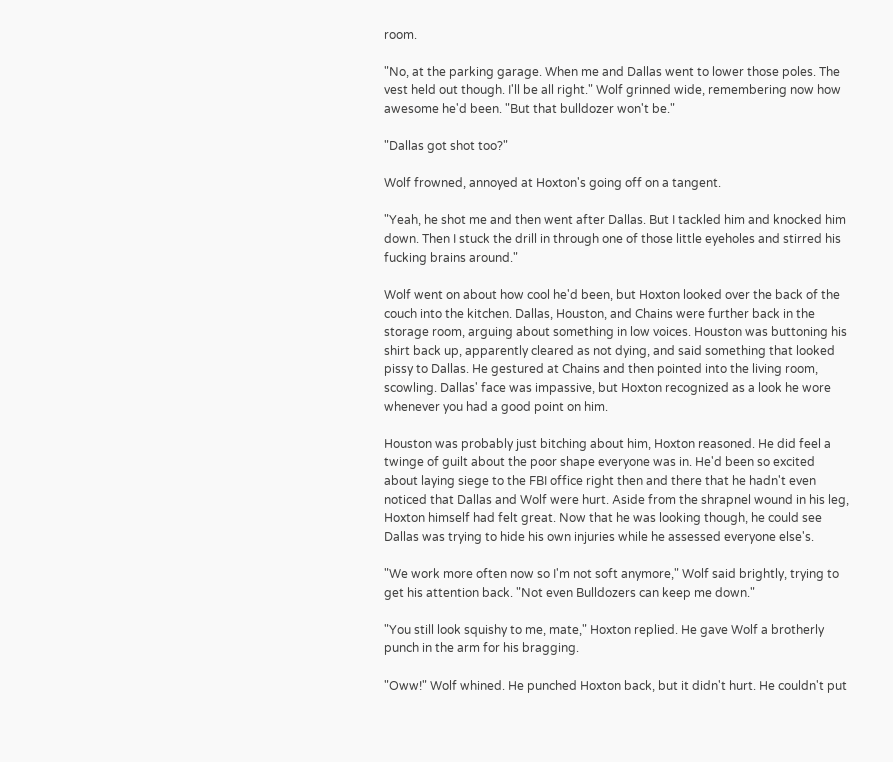room.

"No, at the parking garage. When me and Dallas went to lower those poles. The vest held out though. I'll be all right." Wolf grinned wide, remembering now how awesome he'd been. "But that bulldozer won't be."

"Dallas got shot too?"

Wolf frowned, annoyed at Hoxton's going off on a tangent.

"Yeah, he shot me and then went after Dallas. But I tackled him and knocked him down. Then I stuck the drill in through one of those little eyeholes and stirred his fucking brains around."

Wolf went on about how cool he'd been, but Hoxton looked over the back of the couch into the kitchen. Dallas, Houston, and Chains were further back in the storage room, arguing about something in low voices. Houston was buttoning his shirt back up, apparently cleared as not dying, and said something that looked pissy to Dallas. He gestured at Chains and then pointed into the living room, scowling. Dallas' face was impassive, but Hoxton recognized as a look he wore whenever you had a good point on him.

Houston was probably just bitching about him, Hoxton reasoned. He did feel a twinge of guilt about the poor shape everyone was in. He'd been so excited about laying siege to the FBI office right then and there that he hadn't even noticed that Dallas and Wolf were hurt. Aside from the shrapnel wound in his leg, Hoxton himself had felt great. Now that he was looking though, he could see Dallas was trying to hide his own injuries while he assessed everyone else's.

"We work more often now so I'm not soft anymore," Wolf said brightly, trying to get his attention back. "Not even Bulldozers can keep me down."

"You still look squishy to me, mate," Hoxton replied. He gave Wolf a brotherly punch in the arm for his bragging.

"Oww!" Wolf whined. He punched Hoxton back, but it didn't hurt. He couldn't put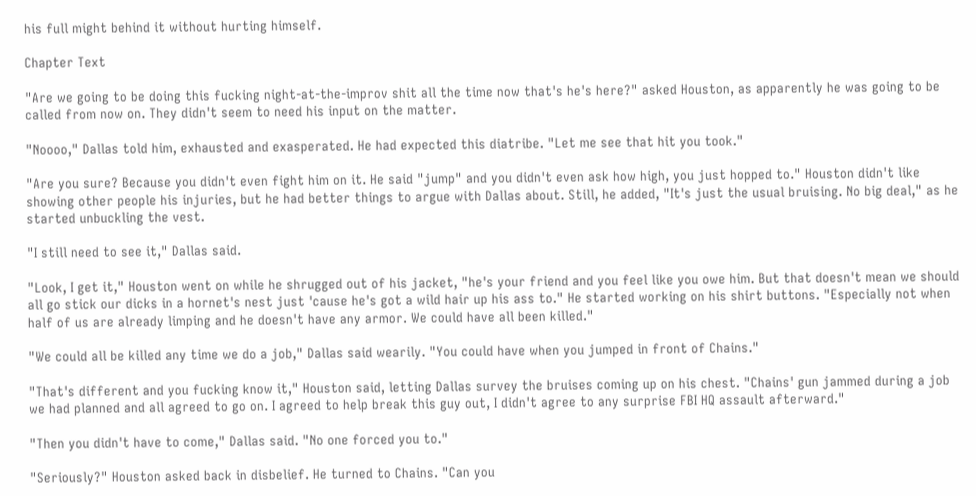his full might behind it without hurting himself.

Chapter Text

"Are we going to be doing this fucking night-at-the-improv shit all the time now that's he's here?" asked Houston, as apparently he was going to be called from now on. They didn't seem to need his input on the matter.

"Noooo," Dallas told him, exhausted and exasperated. He had expected this diatribe. "Let me see that hit you took."

"Are you sure? Because you didn't even fight him on it. He said "jump" and you didn't even ask how high, you just hopped to." Houston didn't like showing other people his injuries, but he had better things to argue with Dallas about. Still, he added, "It's just the usual bruising. No big deal," as he started unbuckling the vest.

"I still need to see it," Dallas said.

"Look, I get it," Houston went on while he shrugged out of his jacket, "he's your friend and you feel like you owe him. But that doesn't mean we should all go stick our dicks in a hornet's nest just 'cause he's got a wild hair up his ass to." He started working on his shirt buttons. "Especially not when half of us are already limping and he doesn't have any armor. We could have all been killed."

"We could all be killed any time we do a job," Dallas said wearily. "You could have when you jumped in front of Chains."

"That's different and you fucking know it," Houston said, letting Dallas survey the bruises coming up on his chest. "Chains' gun jammed during a job we had planned and all agreed to go on. I agreed to help break this guy out, I didn't agree to any surprise FBI HQ assault afterward."

"Then you didn't have to come," Dallas said. "No one forced you to."

"Seriously?" Houston asked back in disbelief. He turned to Chains. "Can you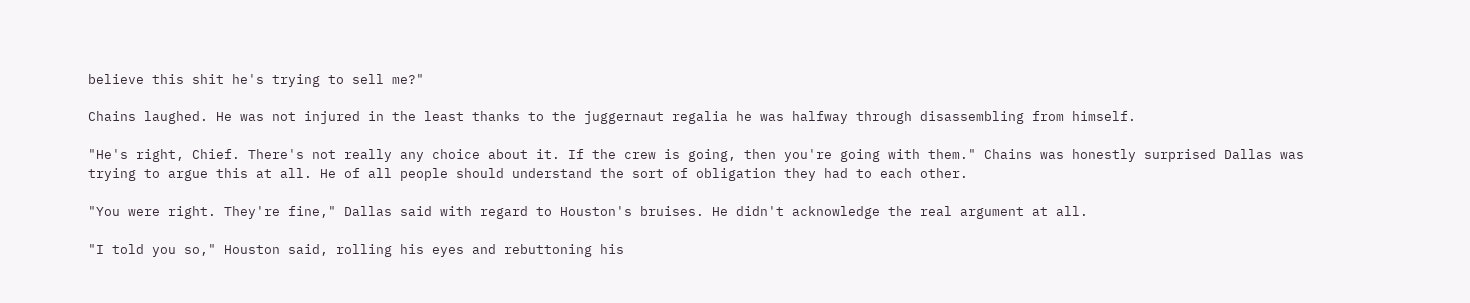believe this shit he's trying to sell me?"

Chains laughed. He was not injured in the least thanks to the juggernaut regalia he was halfway through disassembling from himself.

"He's right, Chief. There's not really any choice about it. If the crew is going, then you're going with them." Chains was honestly surprised Dallas was trying to argue this at all. He of all people should understand the sort of obligation they had to each other.

"You were right. They're fine," Dallas said with regard to Houston's bruises. He didn't acknowledge the real argument at all.

"I told you so," Houston said, rolling his eyes and rebuttoning his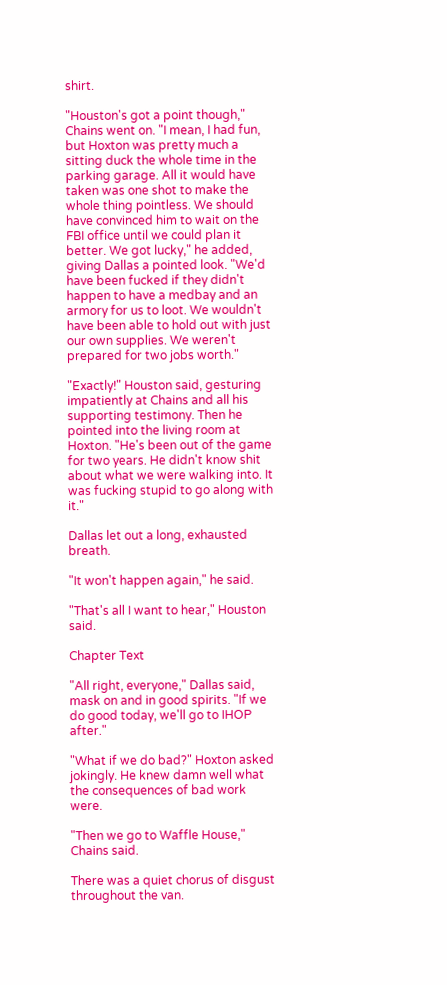shirt.

"Houston's got a point though," Chains went on. "I mean, I had fun, but Hoxton was pretty much a sitting duck the whole time in the parking garage. All it would have taken was one shot to make the whole thing pointless. We should have convinced him to wait on the FBI office until we could plan it better. We got lucky," he added, giving Dallas a pointed look. "We'd have been fucked if they didn't happen to have a medbay and an armory for us to loot. We wouldn't have been able to hold out with just our own supplies. We weren't prepared for two jobs worth."

"Exactly!" Houston said, gesturing impatiently at Chains and all his supporting testimony. Then he pointed into the living room at Hoxton. "He's been out of the game for two years. He didn't know shit about what we were walking into. It was fucking stupid to go along with it."

Dallas let out a long, exhausted breath.

"It won't happen again," he said.

"That's all I want to hear," Houston said.

Chapter Text

"All right, everyone," Dallas said, mask on and in good spirits. "If we do good today, we'll go to IHOP after."

"What if we do bad?" Hoxton asked jokingly. He knew damn well what the consequences of bad work were.

"Then we go to Waffle House," Chains said.

There was a quiet chorus of disgust throughout the van.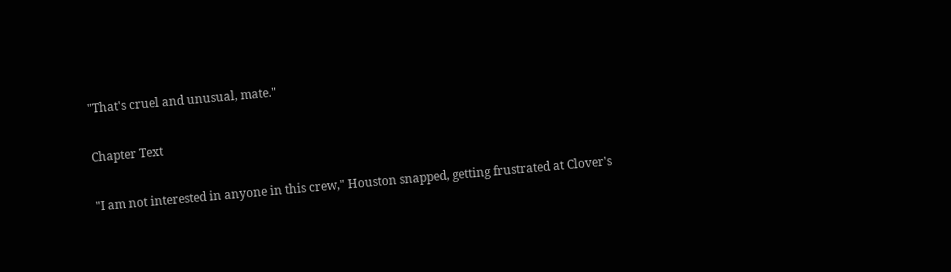"That's cruel and unusual, mate."

Chapter Text

"I am not interested in anyone in this crew," Houston snapped, getting frustrated at Clover's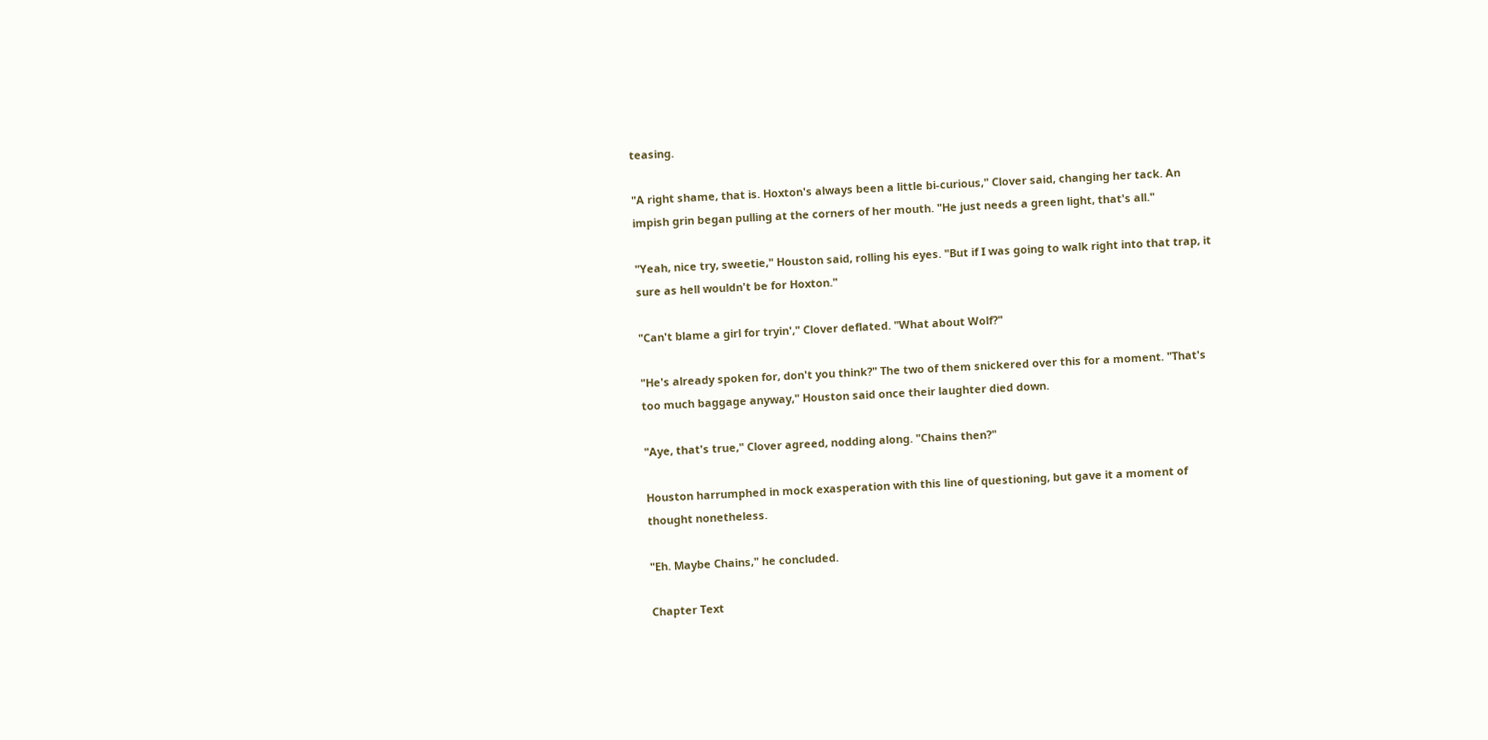teasing.

"A right shame, that is. Hoxton's always been a little bi-curious," Clover said, changing her tack. An impish grin began pulling at the corners of her mouth. "He just needs a green light, that's all."

"Yeah, nice try, sweetie," Houston said, rolling his eyes. "But if I was going to walk right into that trap, it sure as hell wouldn't be for Hoxton."

"Can't blame a girl for tryin'," Clover deflated. "What about Wolf?"

"He's already spoken for, don't you think?" The two of them snickered over this for a moment. "That's too much baggage anyway," Houston said once their laughter died down.

"Aye, that's true," Clover agreed, nodding along. "Chains then?"

Houston harrumphed in mock exasperation with this line of questioning, but gave it a moment of thought nonetheless.

"Eh. Maybe Chains," he concluded.

Chapter Text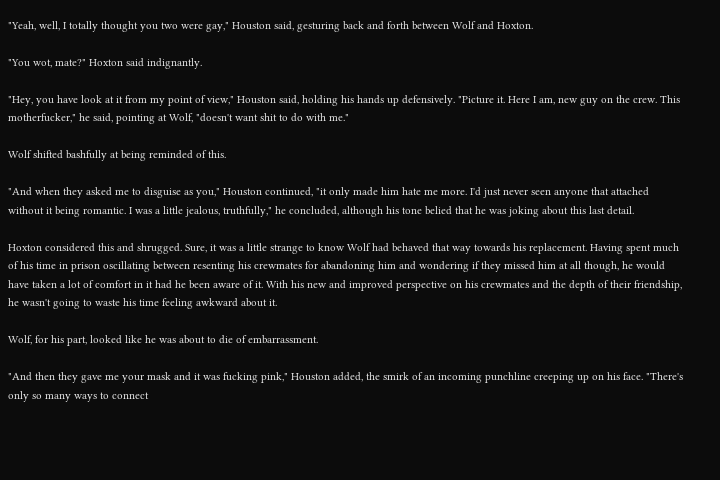"Yeah, well, I totally thought you two were gay," Houston said, gesturing back and forth between Wolf and Hoxton.

"You wot, mate?" Hoxton said indignantly.

"Hey, you have look at it from my point of view," Houston said, holding his hands up defensively. "Picture it. Here I am, new guy on the crew. This motherfucker," he said, pointing at Wolf, "doesn't want shit to do with me."

Wolf shifted bashfully at being reminded of this.

"And when they asked me to disguise as you," Houston continued, "it only made him hate me more. I'd just never seen anyone that attached without it being romantic. I was a little jealous, truthfully," he concluded, although his tone belied that he was joking about this last detail.

Hoxton considered this and shrugged. Sure, it was a little strange to know Wolf had behaved that way towards his replacement. Having spent much of his time in prison oscillating between resenting his crewmates for abandoning him and wondering if they missed him at all though, he would have taken a lot of comfort in it had he been aware of it. With his new and improved perspective on his crewmates and the depth of their friendship, he wasn't going to waste his time feeling awkward about it.

Wolf, for his part, looked like he was about to die of embarrassment.

"And then they gave me your mask and it was fucking pink," Houston added, the smirk of an incoming punchline creeping up on his face. "There's only so many ways to connect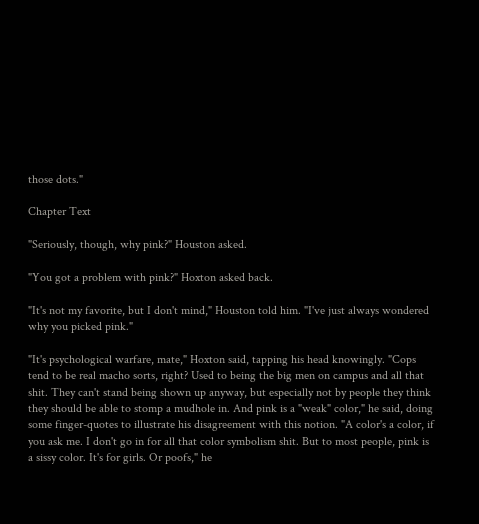those dots."

Chapter Text

"Seriously, though, why pink?" Houston asked.

"You got a problem with pink?" Hoxton asked back.

"It's not my favorite, but I don't mind," Houston told him. "I've just always wondered why you picked pink."

"It's psychological warfare, mate," Hoxton said, tapping his head knowingly. "Cops tend to be real macho sorts, right? Used to being the big men on campus and all that shit. They can't stand being shown up anyway, but especially not by people they think they should be able to stomp a mudhole in. And pink is a "weak" color," he said, doing some finger-quotes to illustrate his disagreement with this notion. "A color's a color, if you ask me. I don't go in for all that color symbolism shit. But to most people, pink is a sissy color. It's for girls. Or poofs," he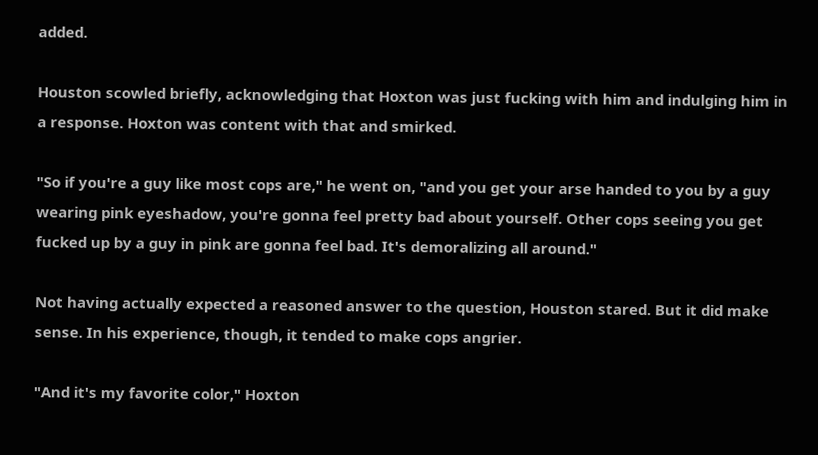added.

Houston scowled briefly, acknowledging that Hoxton was just fucking with him and indulging him in a response. Hoxton was content with that and smirked.

"So if you're a guy like most cops are," he went on, "and you get your arse handed to you by a guy wearing pink eyeshadow, you're gonna feel pretty bad about yourself. Other cops seeing you get fucked up by a guy in pink are gonna feel bad. It's demoralizing all around."

Not having actually expected a reasoned answer to the question, Houston stared. But it did make sense. In his experience, though, it tended to make cops angrier.

"And it's my favorite color," Hoxton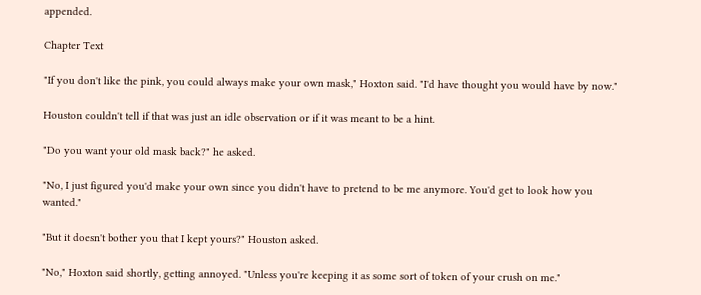appended.

Chapter Text

"If you don't like the pink, you could always make your own mask," Hoxton said. "I'd have thought you would have by now."

Houston couldn't tell if that was just an idle observation or if it was meant to be a hint.

"Do you want your old mask back?" he asked.

"No, I just figured you'd make your own since you didn't have to pretend to be me anymore. You'd get to look how you wanted."

"But it doesn't bother you that I kept yours?" Houston asked.

"No," Hoxton said shortly, getting annoyed. "Unless you're keeping it as some sort of token of your crush on me."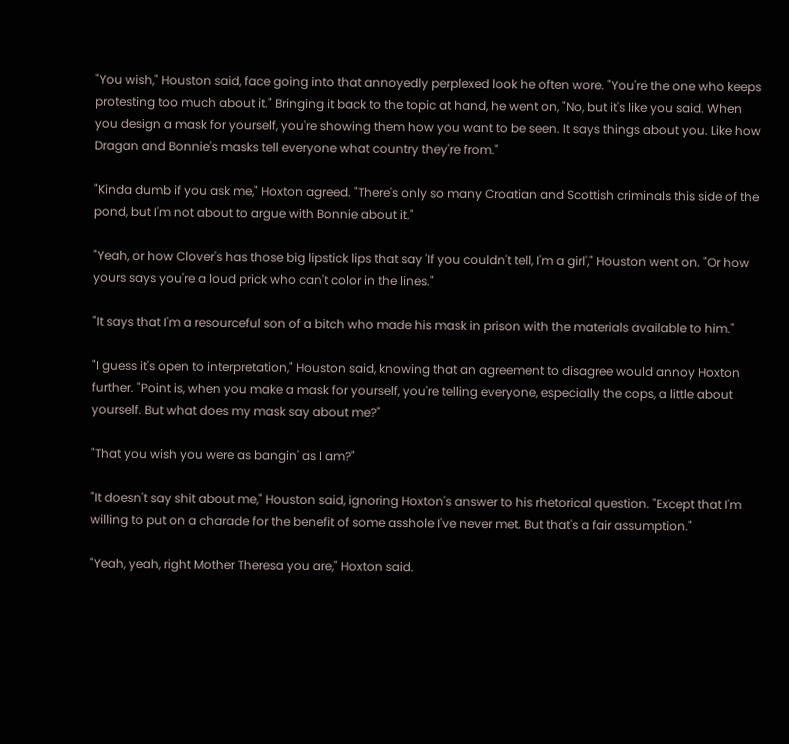"You wish," Houston said, face going into that annoyedly perplexed look he often wore. "You're the one who keeps protesting too much about it." Bringing it back to the topic at hand, he went on, "No, but it's like you said. When you design a mask for yourself, you're showing them how you want to be seen. It says things about you. Like how Dragan and Bonnie's masks tell everyone what country they're from."

"Kinda dumb if you ask me," Hoxton agreed. "There's only so many Croatian and Scottish criminals this side of the pond, but I'm not about to argue with Bonnie about it."

"Yeah, or how Clover's has those big lipstick lips that say 'If you couldn't tell, I'm a girl'," Houston went on. "Or how yours says you're a loud prick who can't color in the lines."

"It says that I'm a resourceful son of a bitch who made his mask in prison with the materials available to him."

"I guess it's open to interpretation," Houston said, knowing that an agreement to disagree would annoy Hoxton further. "Point is, when you make a mask for yourself, you're telling everyone, especially the cops, a little about yourself. But what does my mask say about me?"

"That you wish you were as bangin' as I am?"

"It doesn't say shit about me," Houston said, ignoring Hoxton's answer to his rhetorical question. "Except that I'm willing to put on a charade for the benefit of some asshole I've never met. But that's a fair assumption."

"Yeah, yeah, right Mother Theresa you are," Hoxton said.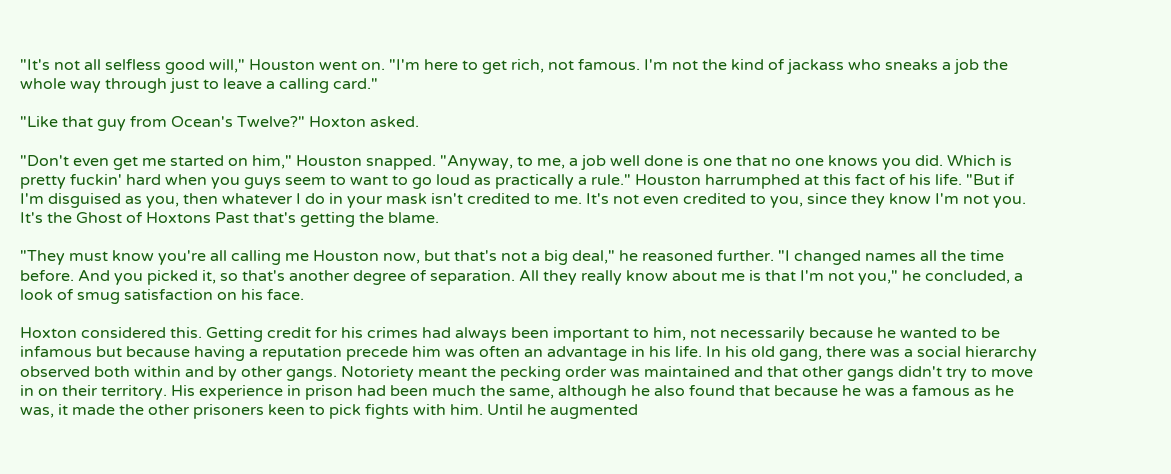"It's not all selfless good will," Houston went on. "I'm here to get rich, not famous. I'm not the kind of jackass who sneaks a job the whole way through just to leave a calling card."

"Like that guy from Ocean's Twelve?" Hoxton asked.

"Don't even get me started on him," Houston snapped. "Anyway, to me, a job well done is one that no one knows you did. Which is pretty fuckin' hard when you guys seem to want to go loud as practically a rule." Houston harrumphed at this fact of his life. "But if I'm disguised as you, then whatever I do in your mask isn't credited to me. It's not even credited to you, since they know I'm not you. It's the Ghost of Hoxtons Past that's getting the blame.

"They must know you're all calling me Houston now, but that's not a big deal," he reasoned further. "I changed names all the time before. And you picked it, so that's another degree of separation. All they really know about me is that I'm not you," he concluded, a look of smug satisfaction on his face.

Hoxton considered this. Getting credit for his crimes had always been important to him, not necessarily because he wanted to be infamous but because having a reputation precede him was often an advantage in his life. In his old gang, there was a social hierarchy observed both within and by other gangs. Notoriety meant the pecking order was maintained and that other gangs didn't try to move in on their territory. His experience in prison had been much the same, although he also found that because he was a famous as he was, it made the other prisoners keen to pick fights with him. Until he augmented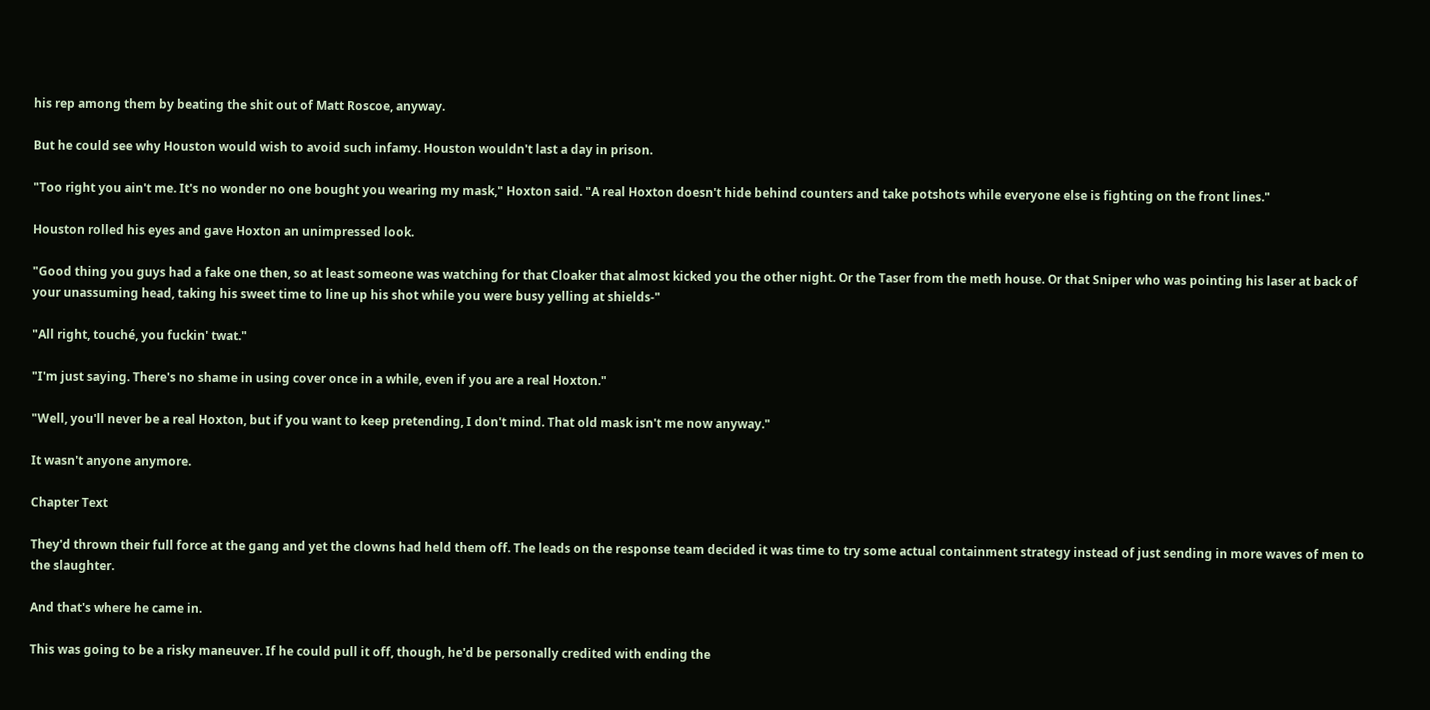his rep among them by beating the shit out of Matt Roscoe, anyway.

But he could see why Houston would wish to avoid such infamy. Houston wouldn't last a day in prison.

"Too right you ain't me. It's no wonder no one bought you wearing my mask," Hoxton said. "A real Hoxton doesn't hide behind counters and take potshots while everyone else is fighting on the front lines."

Houston rolled his eyes and gave Hoxton an unimpressed look.

"Good thing you guys had a fake one then, so at least someone was watching for that Cloaker that almost kicked you the other night. Or the Taser from the meth house. Or that Sniper who was pointing his laser at back of your unassuming head, taking his sweet time to line up his shot while you were busy yelling at shields-"

"All right, touché, you fuckin' twat."

"I'm just saying. There's no shame in using cover once in a while, even if you are a real Hoxton."

"Well, you'll never be a real Hoxton, but if you want to keep pretending, I don't mind. That old mask isn't me now anyway."

It wasn't anyone anymore.

Chapter Text

They'd thrown their full force at the gang and yet the clowns had held them off. The leads on the response team decided it was time to try some actual containment strategy instead of just sending in more waves of men to the slaughter.

And that's where he came in.

This was going to be a risky maneuver. If he could pull it off, though, he'd be personally credited with ending the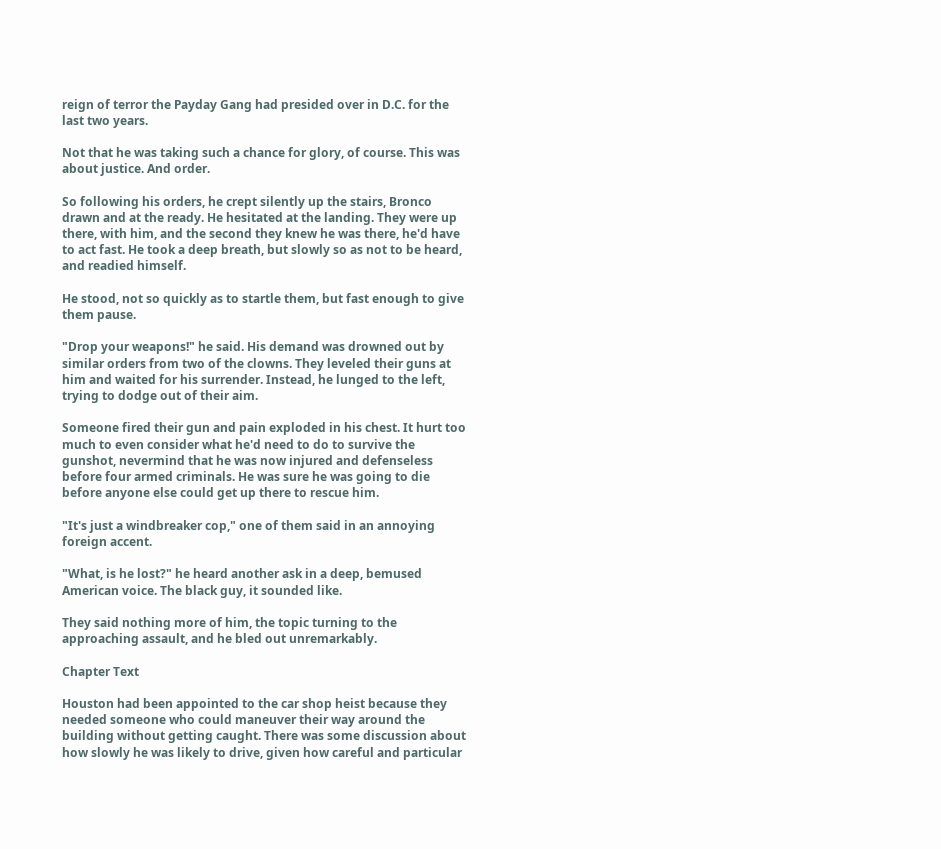reign of terror the Payday Gang had presided over in D.C. for the last two years.

Not that he was taking such a chance for glory, of course. This was about justice. And order.

So following his orders, he crept silently up the stairs, Bronco drawn and at the ready. He hesitated at the landing. They were up there, with him, and the second they knew he was there, he'd have to act fast. He took a deep breath, but slowly so as not to be heard, and readied himself.

He stood, not so quickly as to startle them, but fast enough to give them pause.

"Drop your weapons!" he said. His demand was drowned out by similar orders from two of the clowns. They leveled their guns at him and waited for his surrender. Instead, he lunged to the left, trying to dodge out of their aim.

Someone fired their gun and pain exploded in his chest. It hurt too much to even consider what he'd need to do to survive the gunshot, nevermind that he was now injured and defenseless before four armed criminals. He was sure he was going to die before anyone else could get up there to rescue him.

"It's just a windbreaker cop," one of them said in an annoying foreign accent.

"What, is he lost?" he heard another ask in a deep, bemused American voice. The black guy, it sounded like.

They said nothing more of him, the topic turning to the approaching assault, and he bled out unremarkably.

Chapter Text

Houston had been appointed to the car shop heist because they needed someone who could maneuver their way around the building without getting caught. There was some discussion about how slowly he was likely to drive, given how careful and particular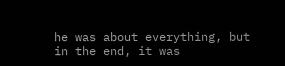he was about everything, but in the end, it was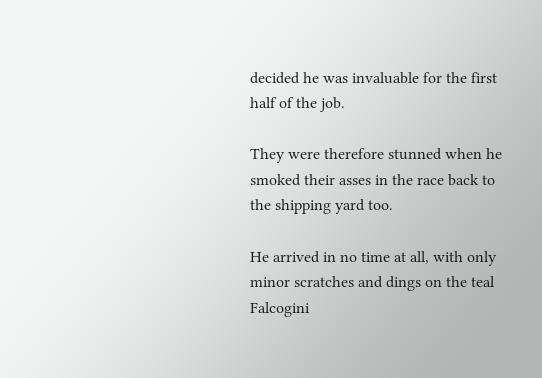decided he was invaluable for the first half of the job.

They were therefore stunned when he smoked their asses in the race back to the shipping yard too.

He arrived in no time at all, with only minor scratches and dings on the teal Falcogini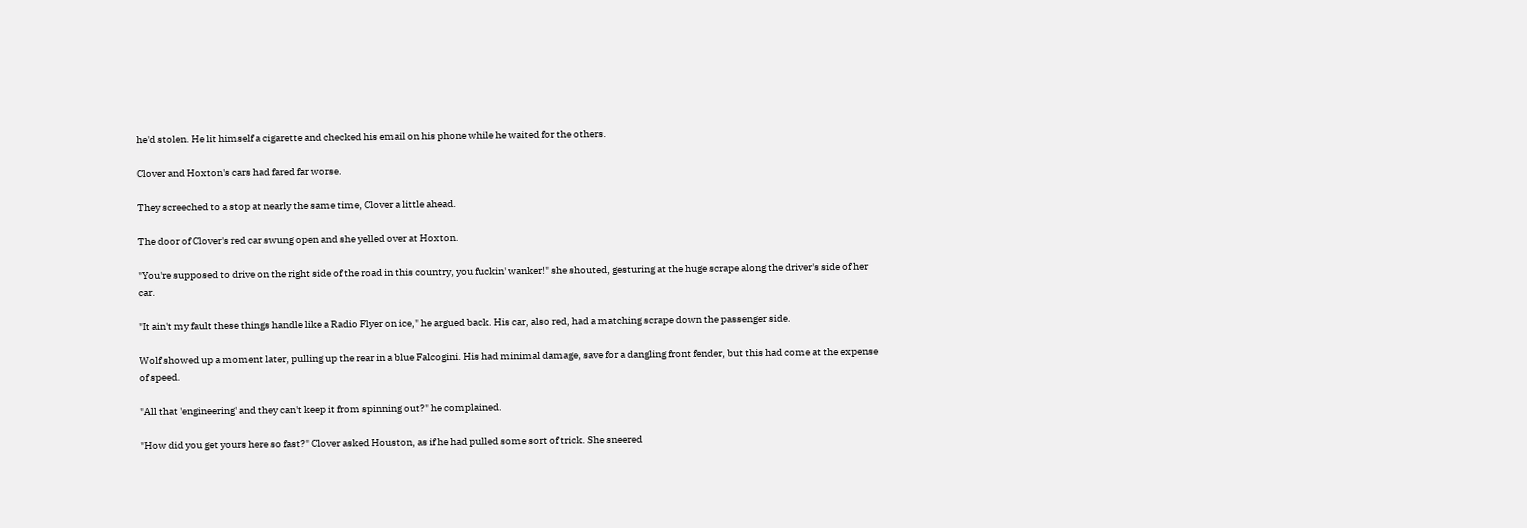he'd stolen. He lit himself a cigarette and checked his email on his phone while he waited for the others.

Clover and Hoxton's cars had fared far worse.

They screeched to a stop at nearly the same time, Clover a little ahead.

The door of Clover's red car swung open and she yelled over at Hoxton.

"You're supposed to drive on the right side of the road in this country, you fuckin' wanker!" she shouted, gesturing at the huge scrape along the driver's side of her car.

"It ain't my fault these things handle like a Radio Flyer on ice," he argued back. His car, also red, had a matching scrape down the passenger side.

Wolf showed up a moment later, pulling up the rear in a blue Falcogini. His had minimal damage, save for a dangling front fender, but this had come at the expense of speed.

"All that 'engineering' and they can't keep it from spinning out?" he complained.

"How did you get yours here so fast?" Clover asked Houston, as if he had pulled some sort of trick. She sneered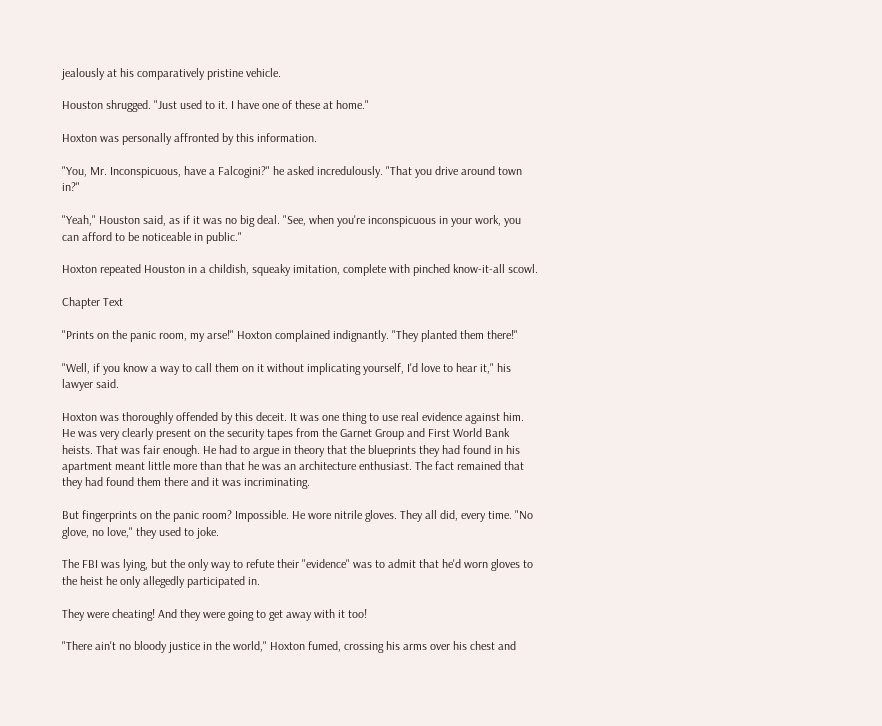jealously at his comparatively pristine vehicle.

Houston shrugged. "Just used to it. I have one of these at home."

Hoxton was personally affronted by this information.

"You, Mr. Inconspicuous, have a Falcogini?" he asked incredulously. "That you drive around town in?"

"Yeah," Houston said, as if it was no big deal. "See, when you're inconspicuous in your work, you can afford to be noticeable in public."

Hoxton repeated Houston in a childish, squeaky imitation, complete with pinched know-it-all scowl.

Chapter Text

"Prints on the panic room, my arse!" Hoxton complained indignantly. "They planted them there!"

"Well, if you know a way to call them on it without implicating yourself, I'd love to hear it," his lawyer said.

Hoxton was thoroughly offended by this deceit. It was one thing to use real evidence against him. He was very clearly present on the security tapes from the Garnet Group and First World Bank heists. That was fair enough. He had to argue in theory that the blueprints they had found in his apartment meant little more than that he was an architecture enthusiast. The fact remained that they had found them there and it was incriminating.

But fingerprints on the panic room? Impossible. He wore nitrile gloves. They all did, every time. "No glove, no love," they used to joke.

The FBI was lying, but the only way to refute their "evidence" was to admit that he'd worn gloves to the heist he only allegedly participated in.

They were cheating! And they were going to get away with it too!

"There ain't no bloody justice in the world," Hoxton fumed, crossing his arms over his chest and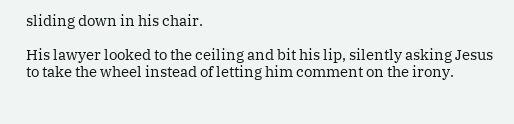sliding down in his chair.

His lawyer looked to the ceiling and bit his lip, silently asking Jesus to take the wheel instead of letting him comment on the irony.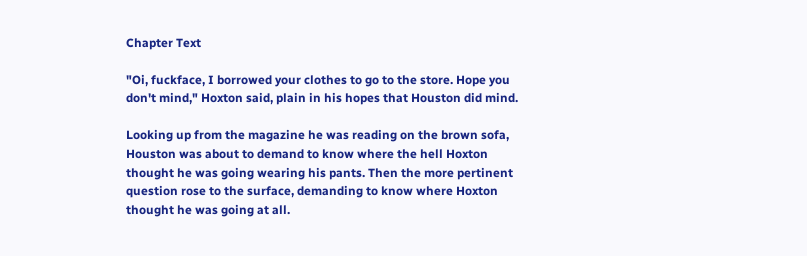Chapter Text

"Oi, fuckface, I borrowed your clothes to go to the store. Hope you don't mind," Hoxton said, plain in his hopes that Houston did mind.

Looking up from the magazine he was reading on the brown sofa, Houston was about to demand to know where the hell Hoxton thought he was going wearing his pants. Then the more pertinent question rose to the surface, demanding to know where Hoxton thought he was going at all.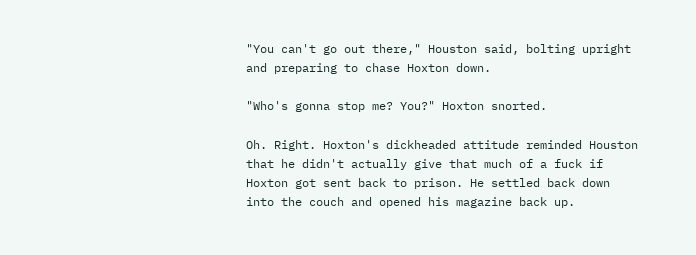"You can't go out there," Houston said, bolting upright and preparing to chase Hoxton down.

"Who's gonna stop me? You?" Hoxton snorted.

Oh. Right. Hoxton's dickheaded attitude reminded Houston that he didn't actually give that much of a fuck if Hoxton got sent back to prison. He settled back down into the couch and opened his magazine back up.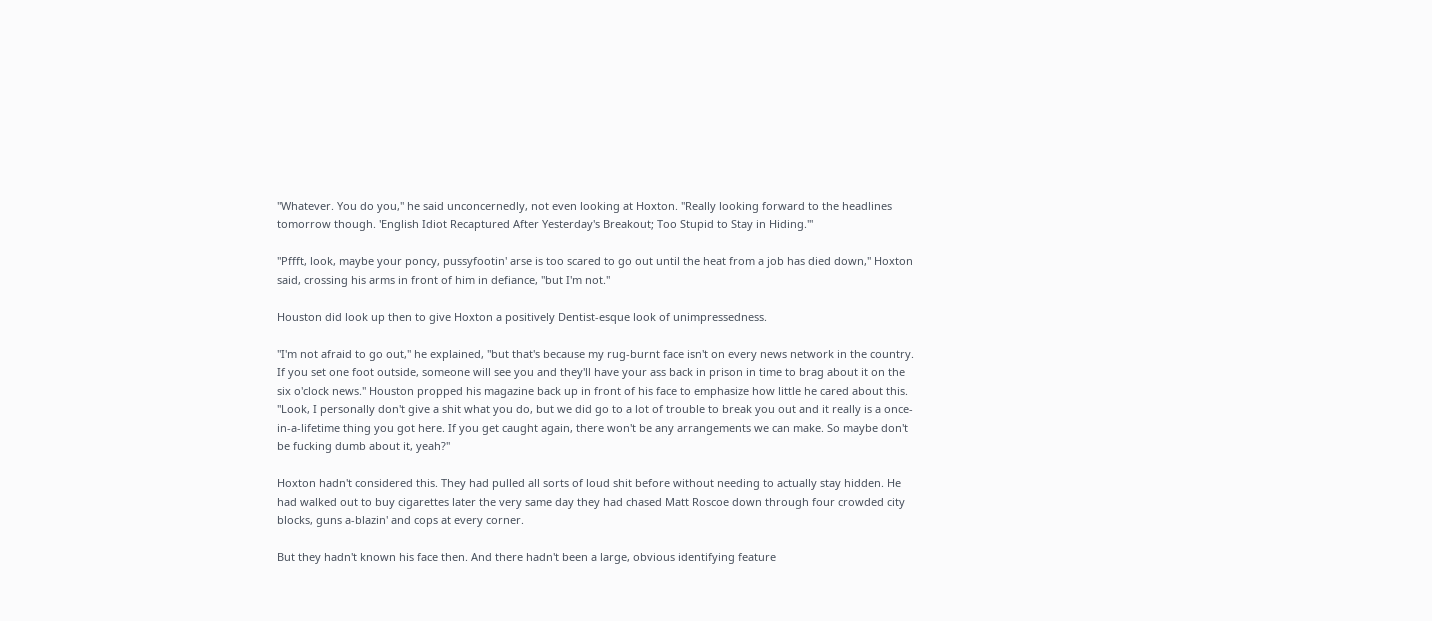"Whatever. You do you," he said unconcernedly, not even looking at Hoxton. "Really looking forward to the headlines tomorrow though. 'English Idiot Recaptured After Yesterday's Breakout; Too Stupid to Stay in Hiding.'"

"Pffft, look, maybe your poncy, pussyfootin' arse is too scared to go out until the heat from a job has died down," Hoxton said, crossing his arms in front of him in defiance, "but I'm not."

Houston did look up then to give Hoxton a positively Dentist-esque look of unimpressedness.

"I'm not afraid to go out," he explained, "but that's because my rug-burnt face isn't on every news network in the country. If you set one foot outside, someone will see you and they'll have your ass back in prison in time to brag about it on the six o'clock news." Houston propped his magazine back up in front of his face to emphasize how little he cared about this. "Look, I personally don't give a shit what you do, but we did go to a lot of trouble to break you out and it really is a once-in-a-lifetime thing you got here. If you get caught again, there won't be any arrangements we can make. So maybe don't be fucking dumb about it, yeah?"

Hoxton hadn't considered this. They had pulled all sorts of loud shit before without needing to actually stay hidden. He had walked out to buy cigarettes later the very same day they had chased Matt Roscoe down through four crowded city blocks, guns a-blazin' and cops at every corner.

But they hadn't known his face then. And there hadn't been a large, obvious identifying feature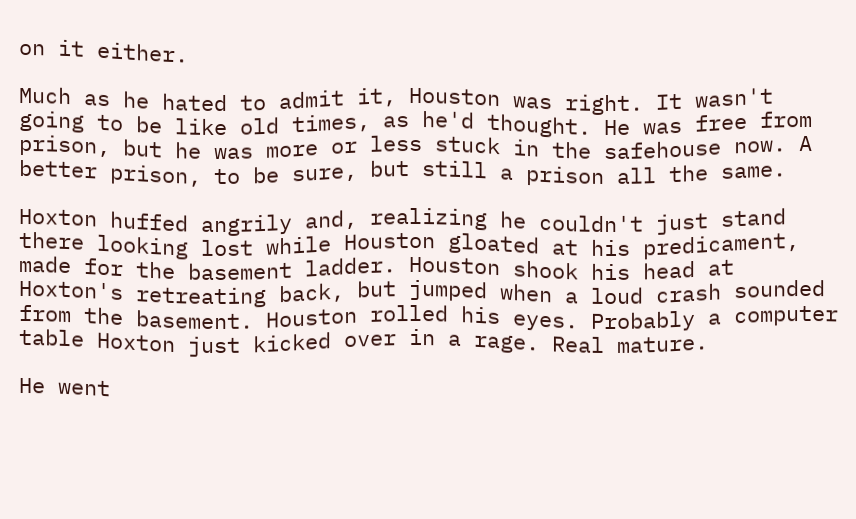on it either.

Much as he hated to admit it, Houston was right. It wasn't going to be like old times, as he'd thought. He was free from prison, but he was more or less stuck in the safehouse now. A better prison, to be sure, but still a prison all the same.

Hoxton huffed angrily and, realizing he couldn't just stand there looking lost while Houston gloated at his predicament, made for the basement ladder. Houston shook his head at Hoxton's retreating back, but jumped when a loud crash sounded from the basement. Houston rolled his eyes. Probably a computer table Hoxton just kicked over in a rage. Real mature.

He went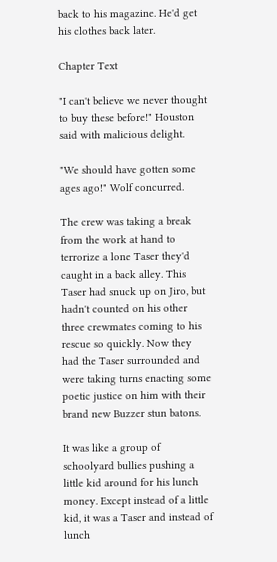back to his magazine. He'd get his clothes back later.

Chapter Text

"I can't believe we never thought to buy these before!" Houston said with malicious delight.

"We should have gotten some ages ago!" Wolf concurred.

The crew was taking a break from the work at hand to terrorize a lone Taser they'd caught in a back alley. This Taser had snuck up on Jiro, but hadn't counted on his other three crewmates coming to his rescue so quickly. Now they had the Taser surrounded and were taking turns enacting some poetic justice on him with their brand new Buzzer stun batons.

It was like a group of schoolyard bullies pushing a little kid around for his lunch money. Except instead of a little kid, it was a Taser and instead of lunch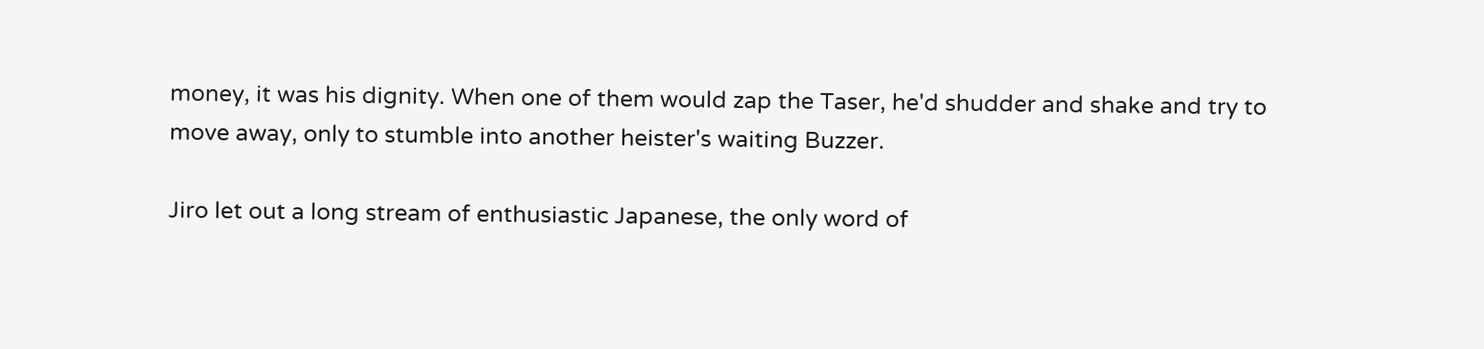money, it was his dignity. When one of them would zap the Taser, he'd shudder and shake and try to move away, only to stumble into another heister's waiting Buzzer.

Jiro let out a long stream of enthusiastic Japanese, the only word of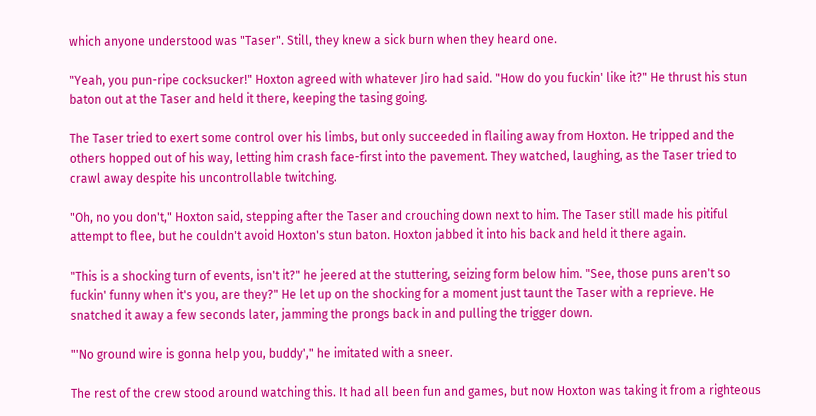which anyone understood was "Taser". Still, they knew a sick burn when they heard one.

"Yeah, you pun-ripe cocksucker!" Hoxton agreed with whatever Jiro had said. "How do you fuckin' like it?" He thrust his stun baton out at the Taser and held it there, keeping the tasing going.

The Taser tried to exert some control over his limbs, but only succeeded in flailing away from Hoxton. He tripped and the others hopped out of his way, letting him crash face-first into the pavement. They watched, laughing, as the Taser tried to crawl away despite his uncontrollable twitching.

"Oh, no you don't," Hoxton said, stepping after the Taser and crouching down next to him. The Taser still made his pitiful attempt to flee, but he couldn't avoid Hoxton's stun baton. Hoxton jabbed it into his back and held it there again.

"This is a shocking turn of events, isn't it?" he jeered at the stuttering, seizing form below him. "See, those puns aren't so fuckin' funny when it's you, are they?" He let up on the shocking for a moment just taunt the Taser with a reprieve. He snatched it away a few seconds later, jamming the prongs back in and pulling the trigger down.

"'No ground wire is gonna help you, buddy'," he imitated with a sneer.

The rest of the crew stood around watching this. It had all been fun and games, but now Hoxton was taking it from a righteous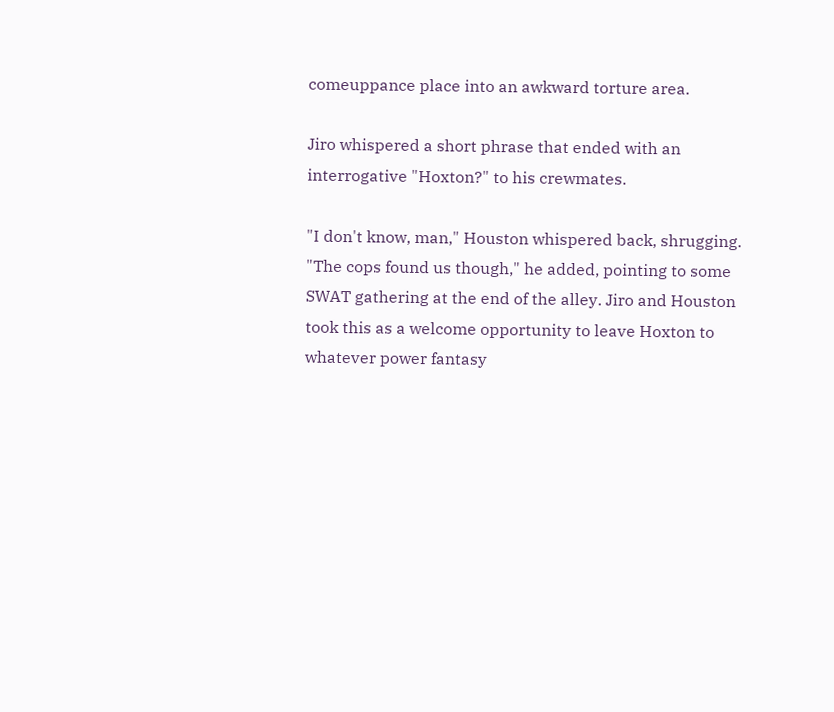comeuppance place into an awkward torture area.

Jiro whispered a short phrase that ended with an interrogative "Hoxton?" to his crewmates.

"I don't know, man," Houston whispered back, shrugging. "The cops found us though," he added, pointing to some SWAT gathering at the end of the alley. Jiro and Houston took this as a welcome opportunity to leave Hoxton to whatever power fantasy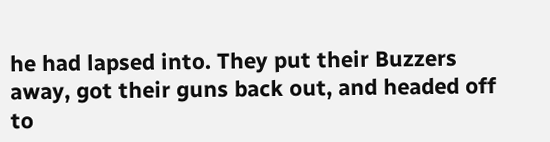he had lapsed into. They put their Buzzers away, got their guns back out, and headed off to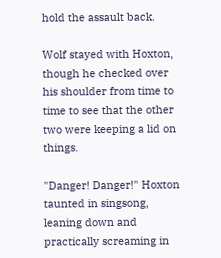hold the assault back.

Wolf stayed with Hoxton, though he checked over his shoulder from time to time to see that the other two were keeping a lid on things.

"Danger! Danger!" Hoxton taunted in singsong, leaning down and practically screaming in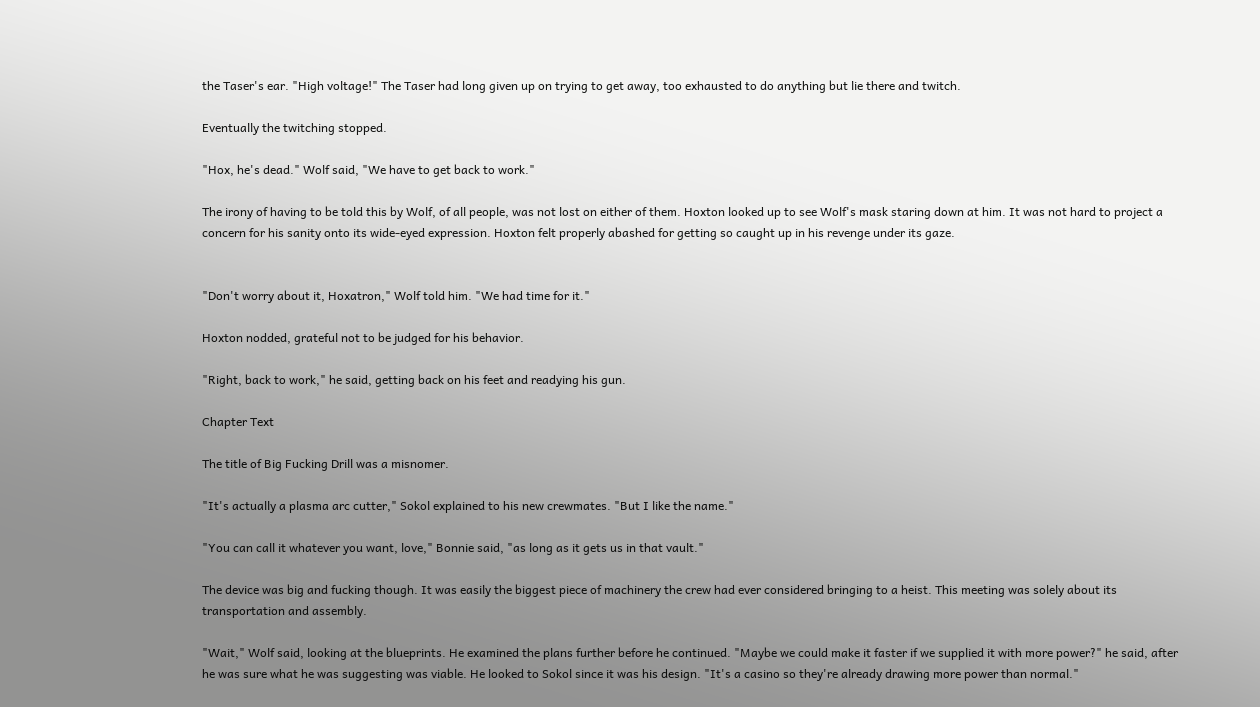the Taser's ear. "High voltage!" The Taser had long given up on trying to get away, too exhausted to do anything but lie there and twitch.

Eventually the twitching stopped.

"Hox, he's dead." Wolf said, "We have to get back to work."

The irony of having to be told this by Wolf, of all people, was not lost on either of them. Hoxton looked up to see Wolf's mask staring down at him. It was not hard to project a concern for his sanity onto its wide-eyed expression. Hoxton felt properly abashed for getting so caught up in his revenge under its gaze.


"Don't worry about it, Hoxatron," Wolf told him. "We had time for it."

Hoxton nodded, grateful not to be judged for his behavior.

"Right, back to work," he said, getting back on his feet and readying his gun.

Chapter Text

The title of Big Fucking Drill was a misnomer.

"It's actually a plasma arc cutter," Sokol explained to his new crewmates. "But I like the name."

"You can call it whatever you want, love," Bonnie said, "as long as it gets us in that vault."

The device was big and fucking though. It was easily the biggest piece of machinery the crew had ever considered bringing to a heist. This meeting was solely about its transportation and assembly.

"Wait," Wolf said, looking at the blueprints. He examined the plans further before he continued. "Maybe we could make it faster if we supplied it with more power?" he said, after he was sure what he was suggesting was viable. He looked to Sokol since it was his design. "It's a casino so they're already drawing more power than normal."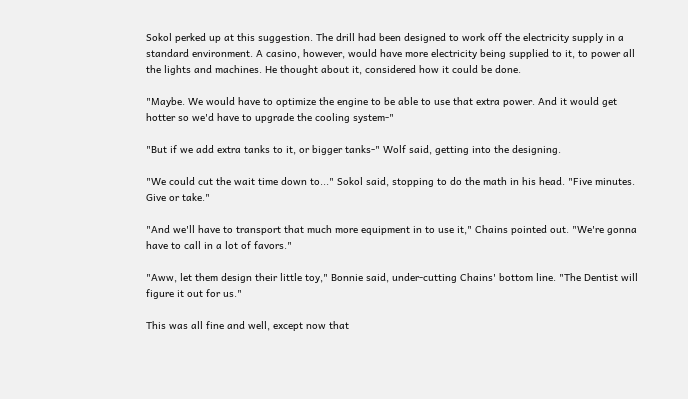Sokol perked up at this suggestion. The drill had been designed to work off the electricity supply in a standard environment. A casino, however, would have more electricity being supplied to it, to power all the lights and machines. He thought about it, considered how it could be done.

"Maybe. We would have to optimize the engine to be able to use that extra power. And it would get hotter so we'd have to upgrade the cooling system-"

"But if we add extra tanks to it, or bigger tanks-" Wolf said, getting into the designing.

"We could cut the wait time down to..." Sokol said, stopping to do the math in his head. "Five minutes. Give or take."

"And we'll have to transport that much more equipment in to use it," Chains pointed out. "We're gonna have to call in a lot of favors."

"Aww, let them design their little toy," Bonnie said, under-cutting Chains' bottom line. "The Dentist will figure it out for us."

This was all fine and well, except now that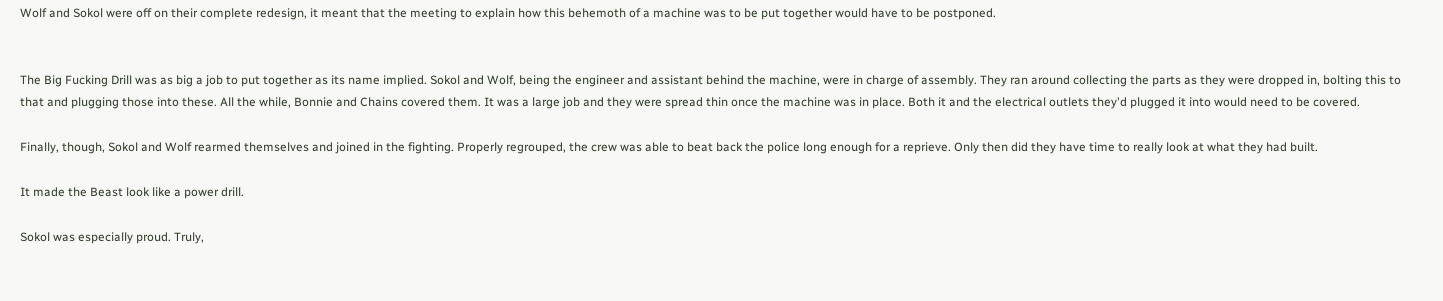Wolf and Sokol were off on their complete redesign, it meant that the meeting to explain how this behemoth of a machine was to be put together would have to be postponed.


The Big Fucking Drill was as big a job to put together as its name implied. Sokol and Wolf, being the engineer and assistant behind the machine, were in charge of assembly. They ran around collecting the parts as they were dropped in, bolting this to that and plugging those into these. All the while, Bonnie and Chains covered them. It was a large job and they were spread thin once the machine was in place. Both it and the electrical outlets they'd plugged it into would need to be covered.

Finally, though, Sokol and Wolf rearmed themselves and joined in the fighting. Properly regrouped, the crew was able to beat back the police long enough for a reprieve. Only then did they have time to really look at what they had built.

It made the Beast look like a power drill.

Sokol was especially proud. Truly,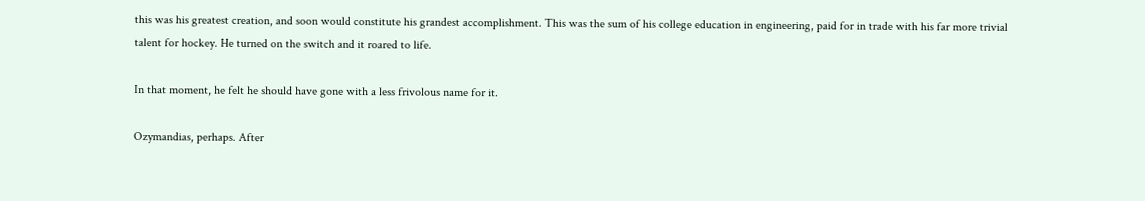this was his greatest creation, and soon would constitute his grandest accomplishment. This was the sum of his college education in engineering, paid for in trade with his far more trivial talent for hockey. He turned on the switch and it roared to life.

In that moment, he felt he should have gone with a less frivolous name for it.

Ozymandias, perhaps. After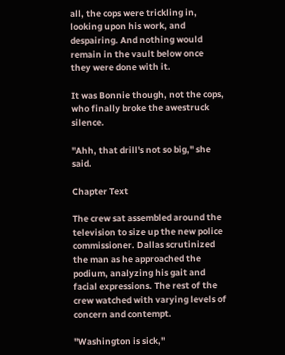all, the cops were trickling in, looking upon his work, and despairing. And nothing would remain in the vault below once they were done with it.

It was Bonnie though, not the cops, who finally broke the awestruck silence.

"Ahh, that drill's not so big," she said.

Chapter Text

The crew sat assembled around the television to size up the new police commissioner. Dallas scrutinized the man as he approached the podium, analyzing his gait and facial expressions. The rest of the crew watched with varying levels of concern and contempt.

"Washington is sick,"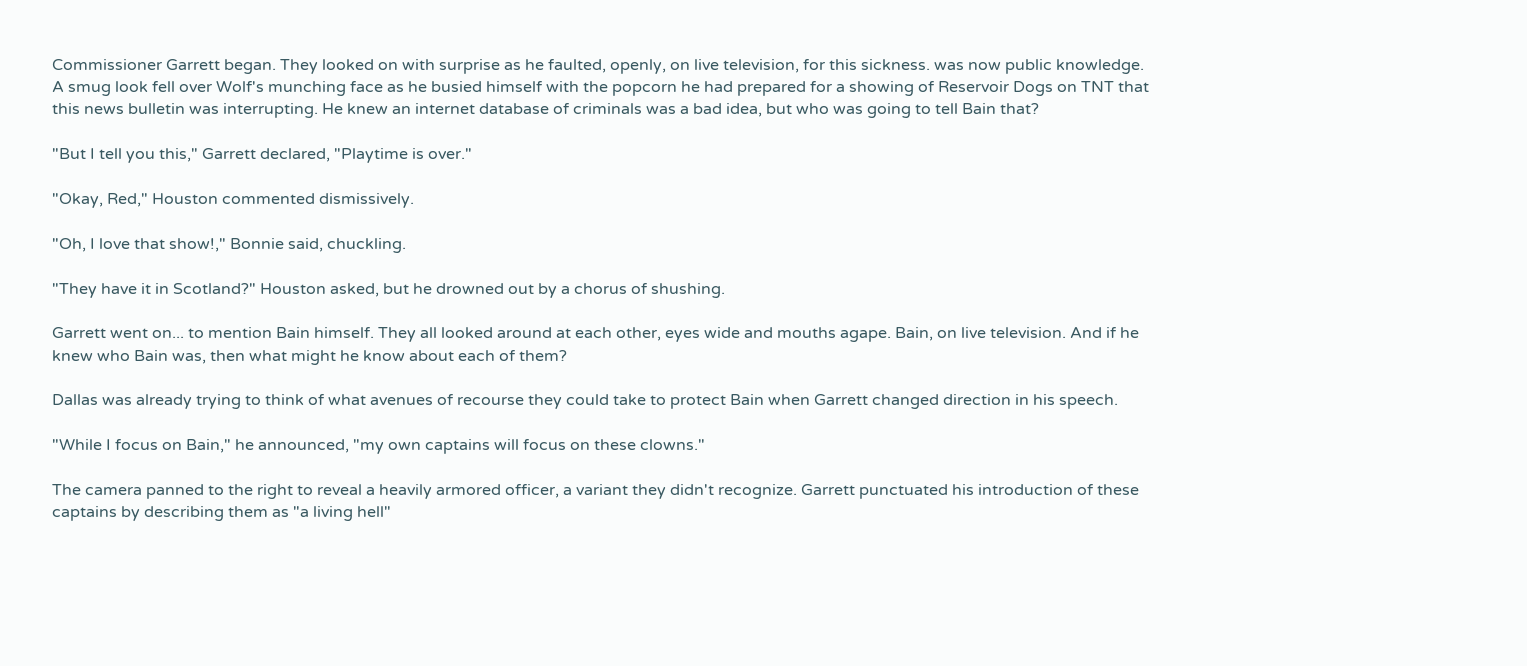Commissioner Garrett began. They looked on with surprise as he faulted, openly, on live television, for this sickness. was now public knowledge. A smug look fell over Wolf's munching face as he busied himself with the popcorn he had prepared for a showing of Reservoir Dogs on TNT that this news bulletin was interrupting. He knew an internet database of criminals was a bad idea, but who was going to tell Bain that?

"But I tell you this," Garrett declared, "Playtime is over."

"Okay, Red," Houston commented dismissively.

"Oh, I love that show!," Bonnie said, chuckling.

"They have it in Scotland?" Houston asked, but he drowned out by a chorus of shushing.

Garrett went on... to mention Bain himself. They all looked around at each other, eyes wide and mouths agape. Bain, on live television. And if he knew who Bain was, then what might he know about each of them?

Dallas was already trying to think of what avenues of recourse they could take to protect Bain when Garrett changed direction in his speech.

"While I focus on Bain," he announced, "my own captains will focus on these clowns."

The camera panned to the right to reveal a heavily armored officer, a variant they didn't recognize. Garrett punctuated his introduction of these captains by describing them as "a living hell"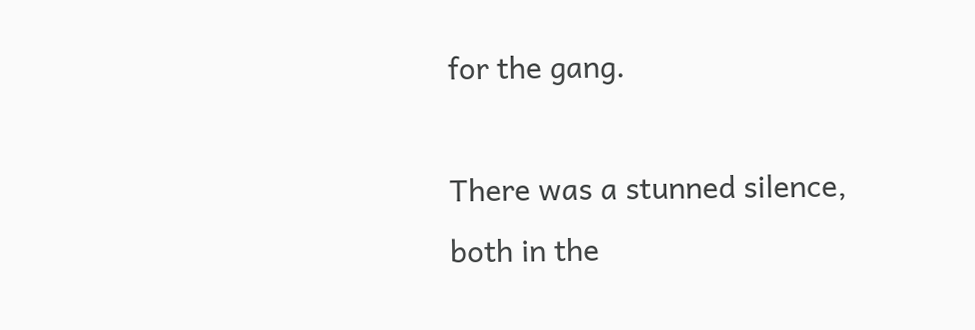for the gang.

There was a stunned silence, both in the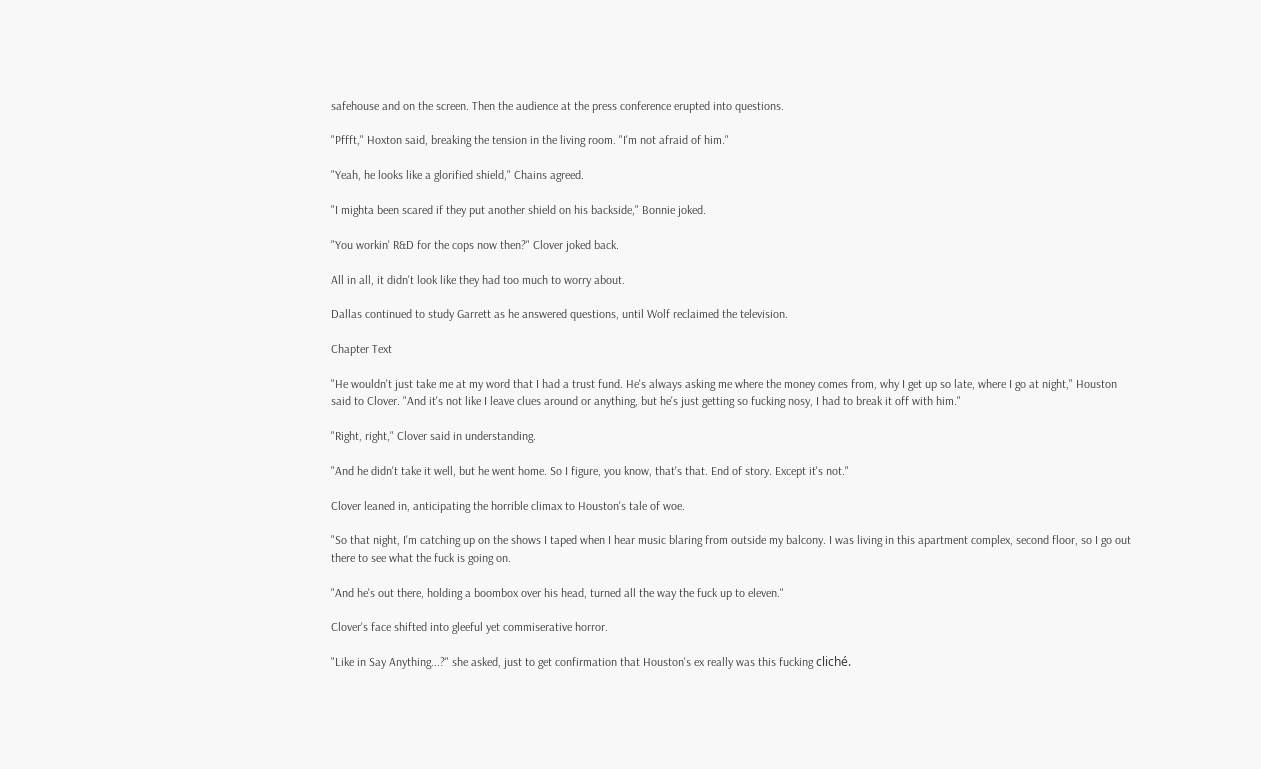safehouse and on the screen. Then the audience at the press conference erupted into questions.

"Pffft," Hoxton said, breaking the tension in the living room. "I'm not afraid of him."

"Yeah, he looks like a glorified shield," Chains agreed.

"I mighta been scared if they put another shield on his backside," Bonnie joked.

"You workin' R&D for the cops now then?" Clover joked back.

All in all, it didn't look like they had too much to worry about.

Dallas continued to study Garrett as he answered questions, until Wolf reclaimed the television.

Chapter Text

"He wouldn't just take me at my word that I had a trust fund. He's always asking me where the money comes from, why I get up so late, where I go at night," Houston said to Clover. "And it's not like I leave clues around or anything, but he's just getting so fucking nosy, I had to break it off with him."

"Right, right," Clover said in understanding.

"And he didn't take it well, but he went home. So I figure, you know, that's that. End of story. Except it's not."

Clover leaned in, anticipating the horrible climax to Houston's tale of woe.

"So that night, I'm catching up on the shows I taped when I hear music blaring from outside my balcony. I was living in this apartment complex, second floor, so I go out there to see what the fuck is going on.

"And he's out there, holding a boombox over his head, turned all the way the fuck up to eleven."

Clover's face shifted into gleeful yet commiserative horror.

"Like in Say Anything...?" she asked, just to get confirmation that Houston's ex really was this fucking cliché.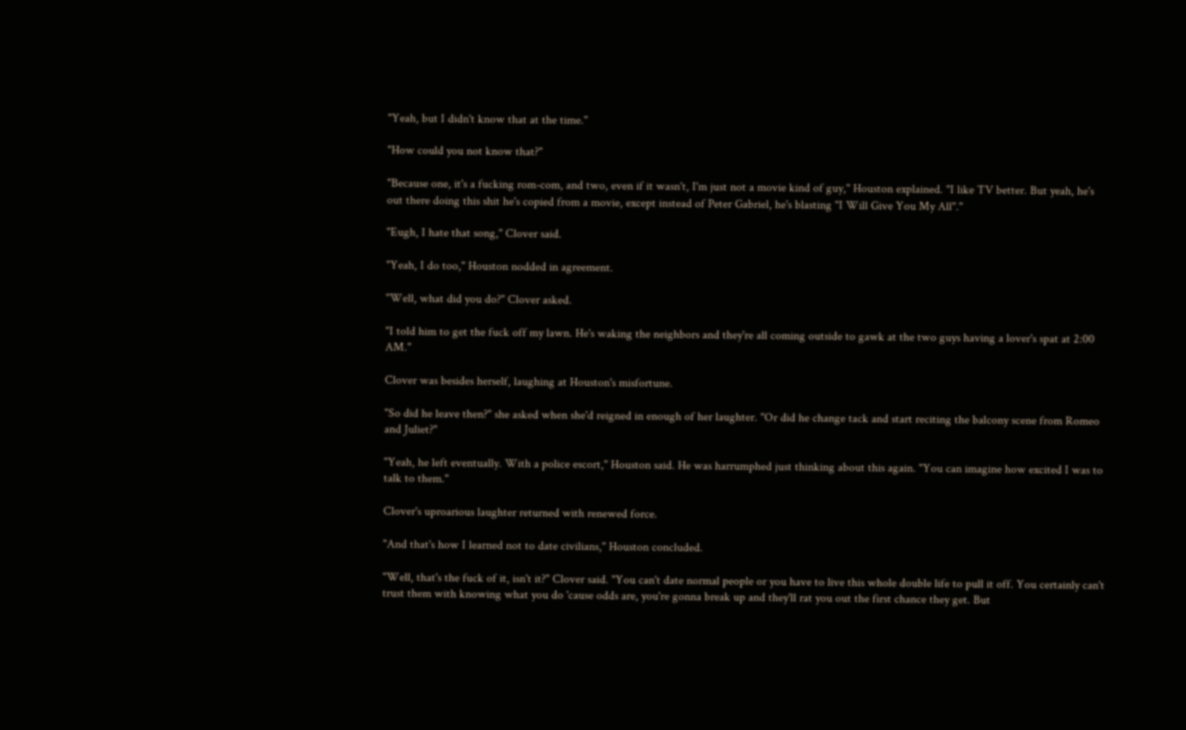"Yeah, but I didn't know that at the time."

"How could you not know that?"

"Because one, it's a fucking rom-com, and two, even if it wasn't, I'm just not a movie kind of guy," Houston explained. "I like TV better. But yeah, he's out there doing this shit he's copied from a movie, except instead of Peter Gabriel, he's blasting "I Will Give You My All"."

"Eugh, I hate that song," Clover said.

"Yeah, I do too," Houston nodded in agreement.

"Well, what did you do?" Clover asked.

"I told him to get the fuck off my lawn. He's waking the neighbors and they're all coming outside to gawk at the two guys having a lover's spat at 2:00 AM."

Clover was besides herself, laughing at Houston's misfortune.

"So did he leave then?" she asked when she'd reigned in enough of her laughter. "Or did he change tack and start reciting the balcony scene from Romeo and Juliet?"

"Yeah, he left eventually. With a police escort," Houston said. He was harrumphed just thinking about this again. "You can imagine how excited I was to talk to them."

Clover's uproarious laughter returned with renewed force.

"And that's how I learned not to date civilians," Houston concluded.

"Well, that's the fuck of it, isn't it?" Clover said. "You can't date normal people or you have to live this whole double life to pull it off. You certainly can't trust them with knowing what you do 'cause odds are, you're gonna break up and they'll rat you out the first chance they get. But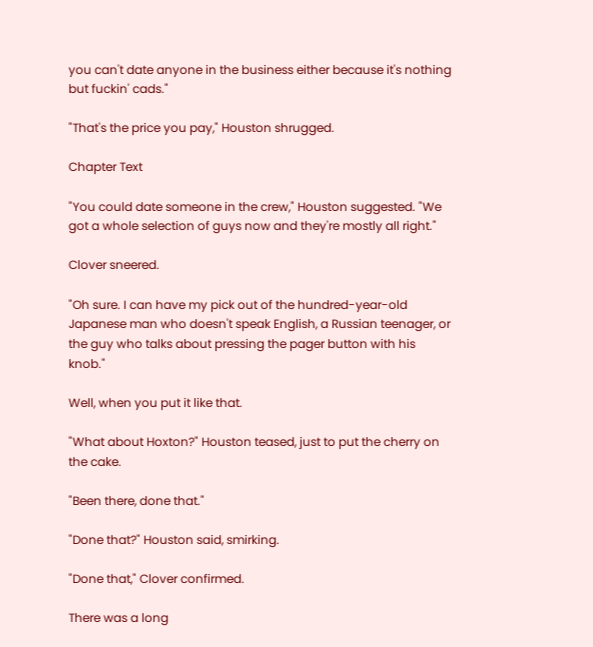you can't date anyone in the business either because it's nothing but fuckin' cads."

"That's the price you pay," Houston shrugged.

Chapter Text

"You could date someone in the crew," Houston suggested. "We got a whole selection of guys now and they're mostly all right."

Clover sneered.

"Oh sure. I can have my pick out of the hundred-year-old Japanese man who doesn't speak English, a Russian teenager, or the guy who talks about pressing the pager button with his knob."

Well, when you put it like that.

"What about Hoxton?" Houston teased, just to put the cherry on the cake.

"Been there, done that."

"Done that?" Houston said, smirking.

"Done that," Clover confirmed.

There was a long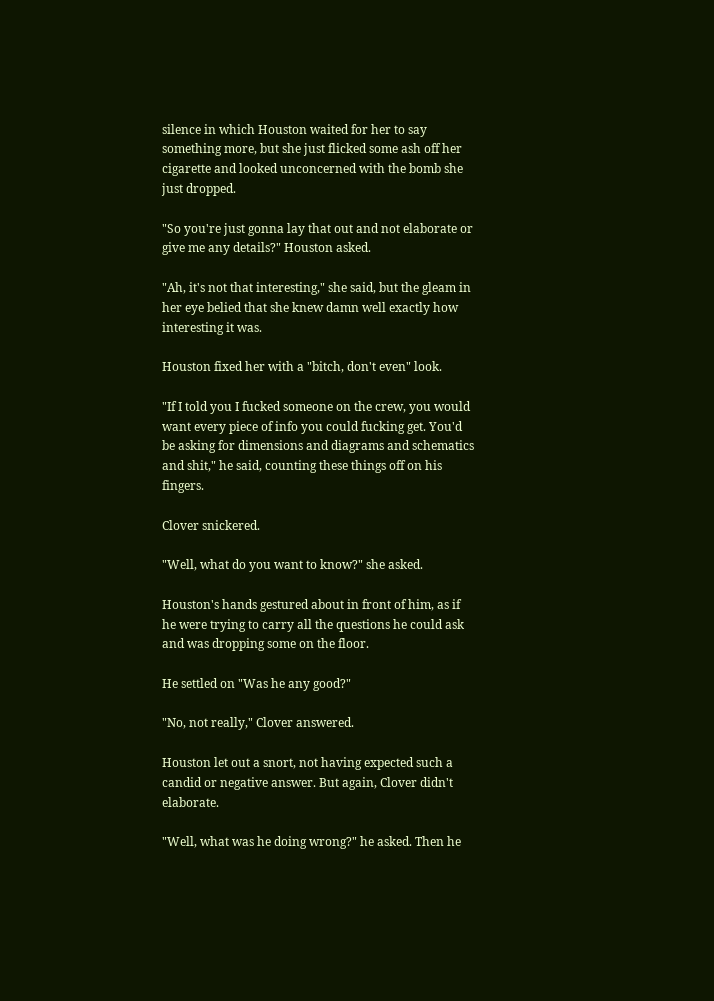silence in which Houston waited for her to say something more, but she just flicked some ash off her cigarette and looked unconcerned with the bomb she just dropped.

"So you're just gonna lay that out and not elaborate or give me any details?" Houston asked.

"Ah, it's not that interesting," she said, but the gleam in her eye belied that she knew damn well exactly how interesting it was.

Houston fixed her with a "bitch, don't even" look.

"If I told you I fucked someone on the crew, you would want every piece of info you could fucking get. You'd be asking for dimensions and diagrams and schematics and shit," he said, counting these things off on his fingers.

Clover snickered.

"Well, what do you want to know?" she asked.

Houston's hands gestured about in front of him, as if he were trying to carry all the questions he could ask and was dropping some on the floor.

He settled on "Was he any good?"

"No, not really," Clover answered.

Houston let out a snort, not having expected such a candid or negative answer. But again, Clover didn't elaborate.

"Well, what was he doing wrong?" he asked. Then he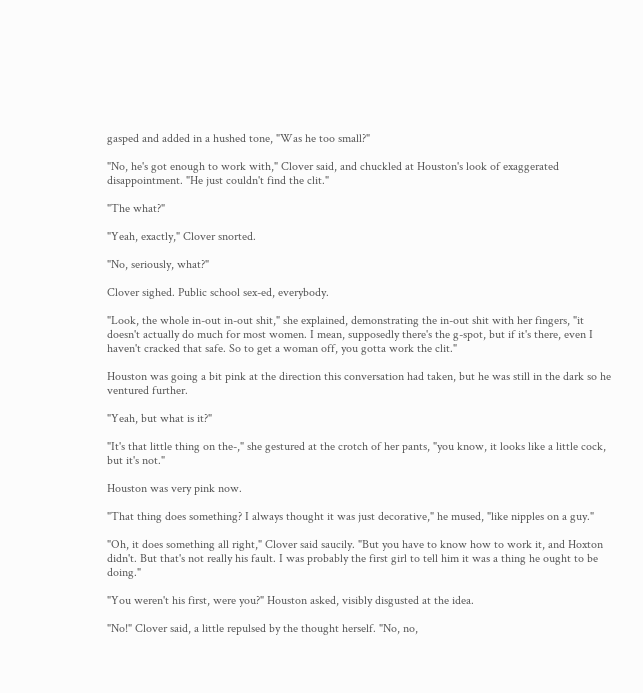gasped and added in a hushed tone, "Was he too small?"

"No, he's got enough to work with," Clover said, and chuckled at Houston's look of exaggerated disappointment. "He just couldn't find the clit."

"The what?"

"Yeah, exactly," Clover snorted.

"No, seriously, what?"

Clover sighed. Public school sex-ed, everybody.

"Look, the whole in-out in-out shit," she explained, demonstrating the in-out shit with her fingers, "it doesn't actually do much for most women. I mean, supposedly there's the g-spot, but if it's there, even I haven't cracked that safe. So to get a woman off, you gotta work the clit."

Houston was going a bit pink at the direction this conversation had taken, but he was still in the dark so he ventured further.

"Yeah, but what is it?"

"It's that little thing on the-," she gestured at the crotch of her pants, "you know, it looks like a little cock, but it's not."

Houston was very pink now.

"That thing does something? I always thought it was just decorative," he mused, "like nipples on a guy."

"Oh, it does something all right," Clover said saucily. "But you have to know how to work it, and Hoxton didn't. But that's not really his fault. I was probably the first girl to tell him it was a thing he ought to be doing."

"You weren't his first, were you?" Houston asked, visibly disgusted at the idea.

"No!" Clover said, a little repulsed by the thought herself. "No, no,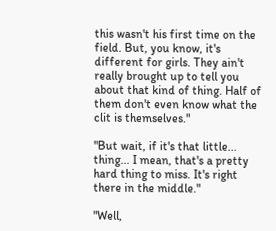this wasn't his first time on the field. But, you know, it's different for girls. They ain't really brought up to tell you about that kind of thing. Half of them don't even know what the clit is themselves."

"But wait, if it's that little... thing... I mean, that's a pretty hard thing to miss. It's right there in the middle."

"Well,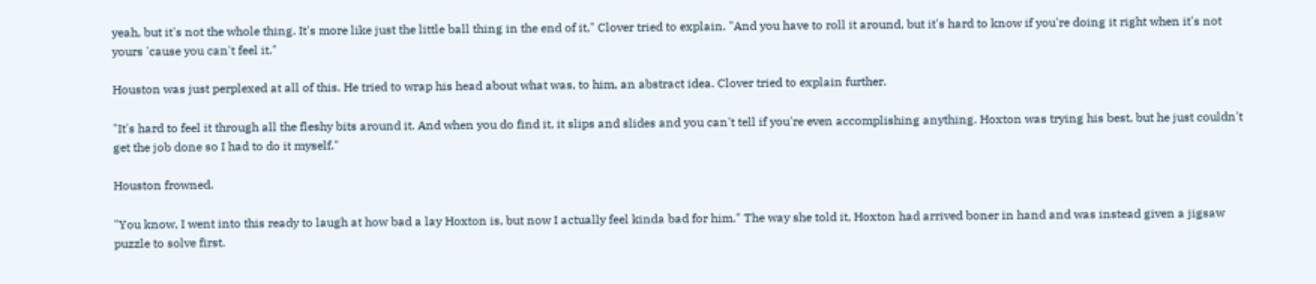yeah, but it's not the whole thing. It's more like just the little ball thing in the end of it," Clover tried to explain. "And you have to roll it around, but it's hard to know if you're doing it right when it's not yours 'cause you can't feel it."

Houston was just perplexed at all of this. He tried to wrap his head about what was, to him, an abstract idea. Clover tried to explain further.

"It's hard to feel it through all the fleshy bits around it. And when you do find it, it slips and slides and you can't tell if you're even accomplishing anything. Hoxton was trying his best, but he just couldn't get the job done so I had to do it myself."

Houston frowned.

"You know, I went into this ready to laugh at how bad a lay Hoxton is, but now I actually feel kinda bad for him." The way she told it, Hoxton had arrived boner in hand and was instead given a jigsaw puzzle to solve first.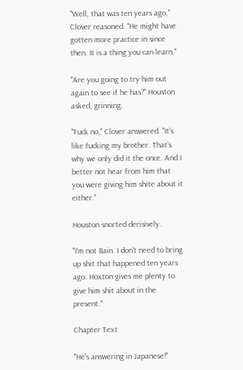"Well, that was ten years ago," Clover reasoned. "He might have gotten more practice in since then. It is a thing you can learn."

"Are you going to try him out again to see if he has?" Houston asked, grinning.

"Fuck no," Clover answered. "It's like fucking my brother. That's why we only did it the once. And I better not hear from him that you were giving him shite about it either."

Houston snorted derisively.

"I'm not Bain. I don't need to bring up shit that happened ten years ago. Hoxton gives me plenty to give him shit about in the present."

Chapter Text

"He's answering in Japanese!"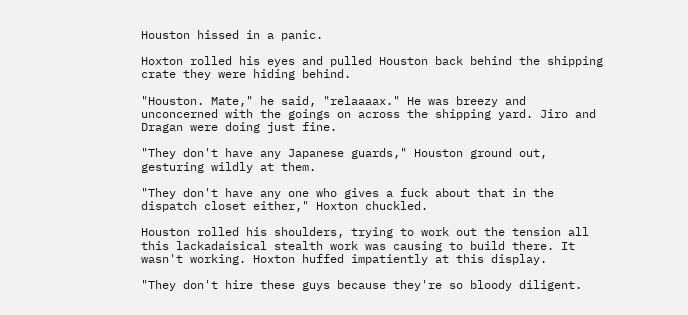Houston hissed in a panic.

Hoxton rolled his eyes and pulled Houston back behind the shipping crate they were hiding behind.

"Houston. Mate," he said, "relaaaax." He was breezy and unconcerned with the goings on across the shipping yard. Jiro and Dragan were doing just fine.

"They don't have any Japanese guards," Houston ground out, gesturing wildly at them.

"They don't have any one who gives a fuck about that in the dispatch closet either," Hoxton chuckled.

Houston rolled his shoulders, trying to work out the tension all this lackadaisical stealth work was causing to build there. It wasn't working. Hoxton huffed impatiently at this display.

"They don't hire these guys because they're so bloody diligent.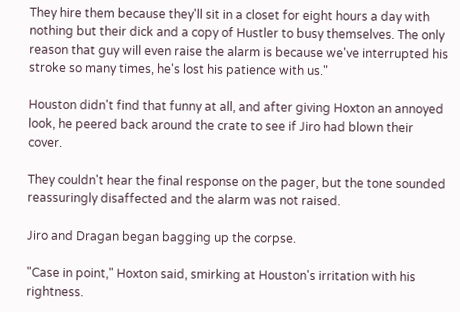They hire them because they'll sit in a closet for eight hours a day with nothing but their dick and a copy of Hustler to busy themselves. The only reason that guy will even raise the alarm is because we've interrupted his stroke so many times, he's lost his patience with us."

Houston didn't find that funny at all, and after giving Hoxton an annoyed look, he peered back around the crate to see if Jiro had blown their cover.

They couldn't hear the final response on the pager, but the tone sounded reassuringly disaffected and the alarm was not raised.

Jiro and Dragan began bagging up the corpse.

"Case in point," Hoxton said, smirking at Houston's irritation with his rightness.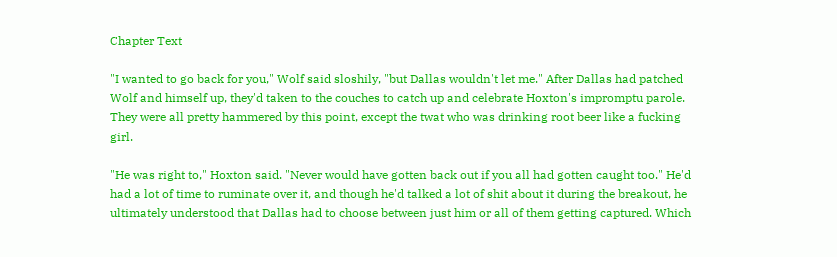Chapter Text

"I wanted to go back for you," Wolf said sloshily, "but Dallas wouldn't let me." After Dallas had patched Wolf and himself up, they'd taken to the couches to catch up and celebrate Hoxton's impromptu parole. They were all pretty hammered by this point, except the twat who was drinking root beer like a fucking girl.

"He was right to," Hoxton said. "Never would have gotten back out if you all had gotten caught too." He'd had a lot of time to ruminate over it, and though he'd talked a lot of shit about it during the breakout, he ultimately understood that Dallas had to choose between just him or all of them getting captured. Which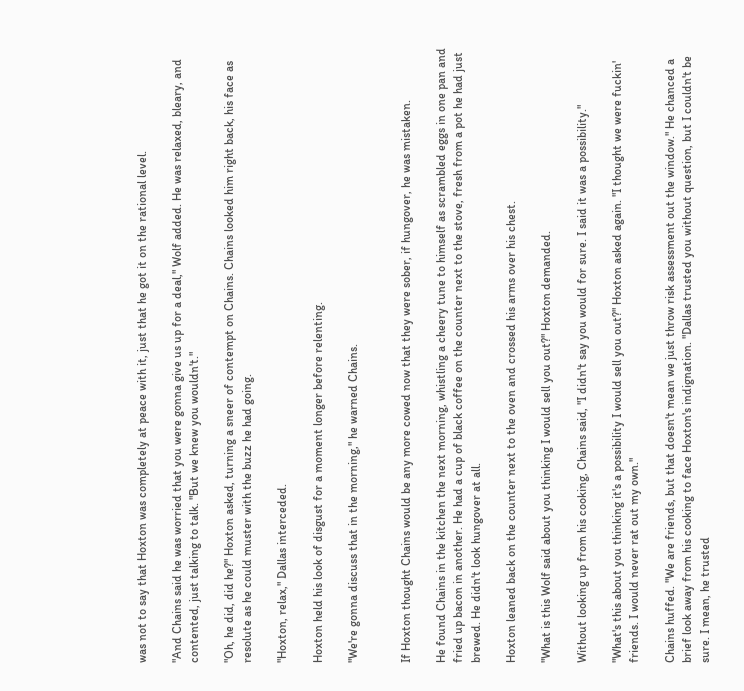was not to say that Hoxton was completely at peace with it, just that he got it on the rational level.

"And Chains said he was worried that you were gonna give us up for a deal," Wolf added. He was relaxed, bleary, and contented, just talking to talk. "But we knew you wouldn't."

"Oh, he did, did he?" Hoxton asked, turning a sneer of contempt on Chains. Chains looked him right back, his face as resolute as he could muster with the buzz he had going.

"Hoxton, relax," Dallas interceded.

Hoxton held his look of disgust for a moment longer before relenting.

"We're gonna discuss that in the morning," he warned Chains.


If Hoxton thought Chains would be any more cowed now that they were sober, if hungover, he was mistaken.

He found Chains in the kitchen the next morning, whistling a cheery tune to himself as scrambled eggs in one pan and fried up bacon in another. He had a cup of black coffee on the counter next to the stove, fresh from a pot he had just brewed. He didn't look hungover at all.

Hoxton leaned back on the counter next to the oven and crossed his arms over his chest.

"What is this Wolf said about you thinking I would sell you out?" Hoxton demanded.

Without looking up from his cooking, Chains said, "I didn't say you would for sure. I said it was a possibility."

"What's this about you thinking it's a possibility I would sell you out?" Hoxton asked again. "I thought we were fuckin' friends. I would never rat out my own."

Chains huffed. "We are friends, but that doesn't mean we just throw risk assessment out the window." He chanced a brief look away from his cooking to face Hoxton's indignation. "Dallas trusted you without question, but I couldn't be sure. I mean, he trusted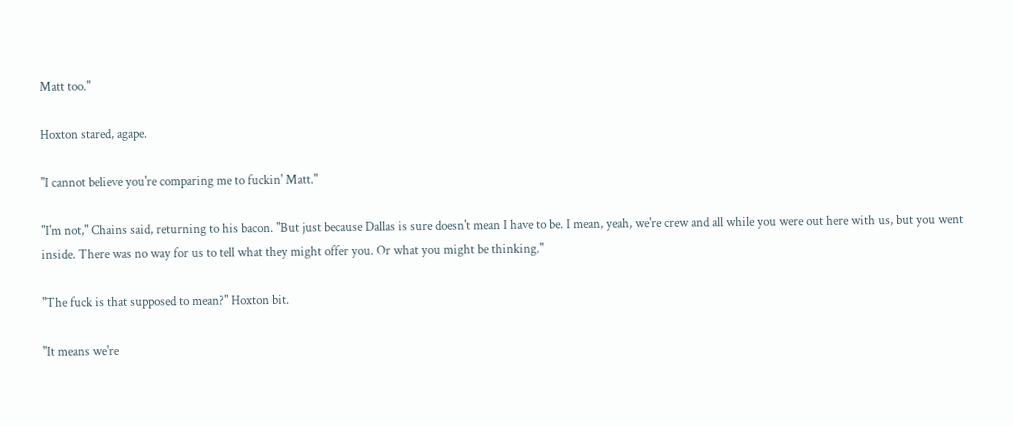Matt too."

Hoxton stared, agape.

"I cannot believe you're comparing me to fuckin' Matt."

"I'm not," Chains said, returning to his bacon. "But just because Dallas is sure doesn't mean I have to be. I mean, yeah, we're crew and all while you were out here with us, but you went inside. There was no way for us to tell what they might offer you. Or what you might be thinking."

"The fuck is that supposed to mean?" Hoxton bit.

"It means we're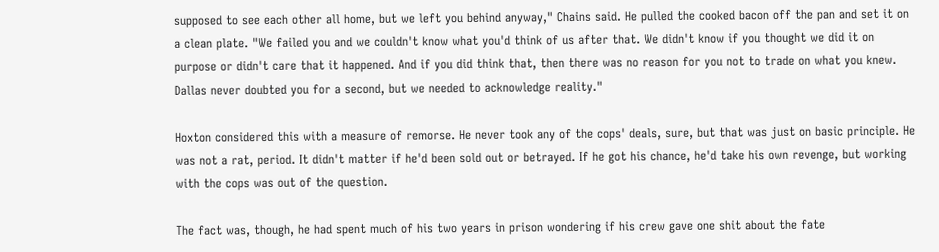supposed to see each other all home, but we left you behind anyway," Chains said. He pulled the cooked bacon off the pan and set it on a clean plate. "We failed you and we couldn't know what you'd think of us after that. We didn't know if you thought we did it on purpose or didn't care that it happened. And if you did think that, then there was no reason for you not to trade on what you knew. Dallas never doubted you for a second, but we needed to acknowledge reality."

Hoxton considered this with a measure of remorse. He never took any of the cops' deals, sure, but that was just on basic principle. He was not a rat, period. It didn't matter if he'd been sold out or betrayed. If he got his chance, he'd take his own revenge, but working with the cops was out of the question.

The fact was, though, he had spent much of his two years in prison wondering if his crew gave one shit about the fate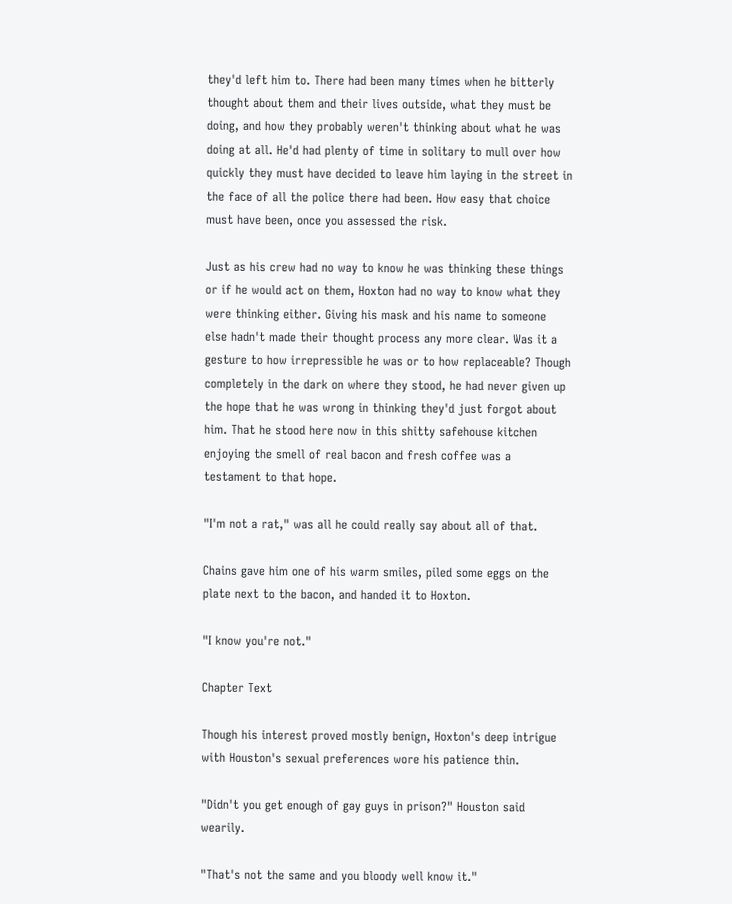they'd left him to. There had been many times when he bitterly thought about them and their lives outside, what they must be doing, and how they probably weren't thinking about what he was doing at all. He'd had plenty of time in solitary to mull over how quickly they must have decided to leave him laying in the street in the face of all the police there had been. How easy that choice must have been, once you assessed the risk.

Just as his crew had no way to know he was thinking these things or if he would act on them, Hoxton had no way to know what they were thinking either. Giving his mask and his name to someone else hadn't made their thought process any more clear. Was it a gesture to how irrepressible he was or to how replaceable? Though completely in the dark on where they stood, he had never given up the hope that he was wrong in thinking they'd just forgot about him. That he stood here now in this shitty safehouse kitchen enjoying the smell of real bacon and fresh coffee was a testament to that hope.

"I'm not a rat," was all he could really say about all of that.

Chains gave him one of his warm smiles, piled some eggs on the plate next to the bacon, and handed it to Hoxton.

"I know you're not."

Chapter Text

Though his interest proved mostly benign, Hoxton's deep intrigue with Houston's sexual preferences wore his patience thin.

"Didn't you get enough of gay guys in prison?" Houston said wearily.

"That's not the same and you bloody well know it."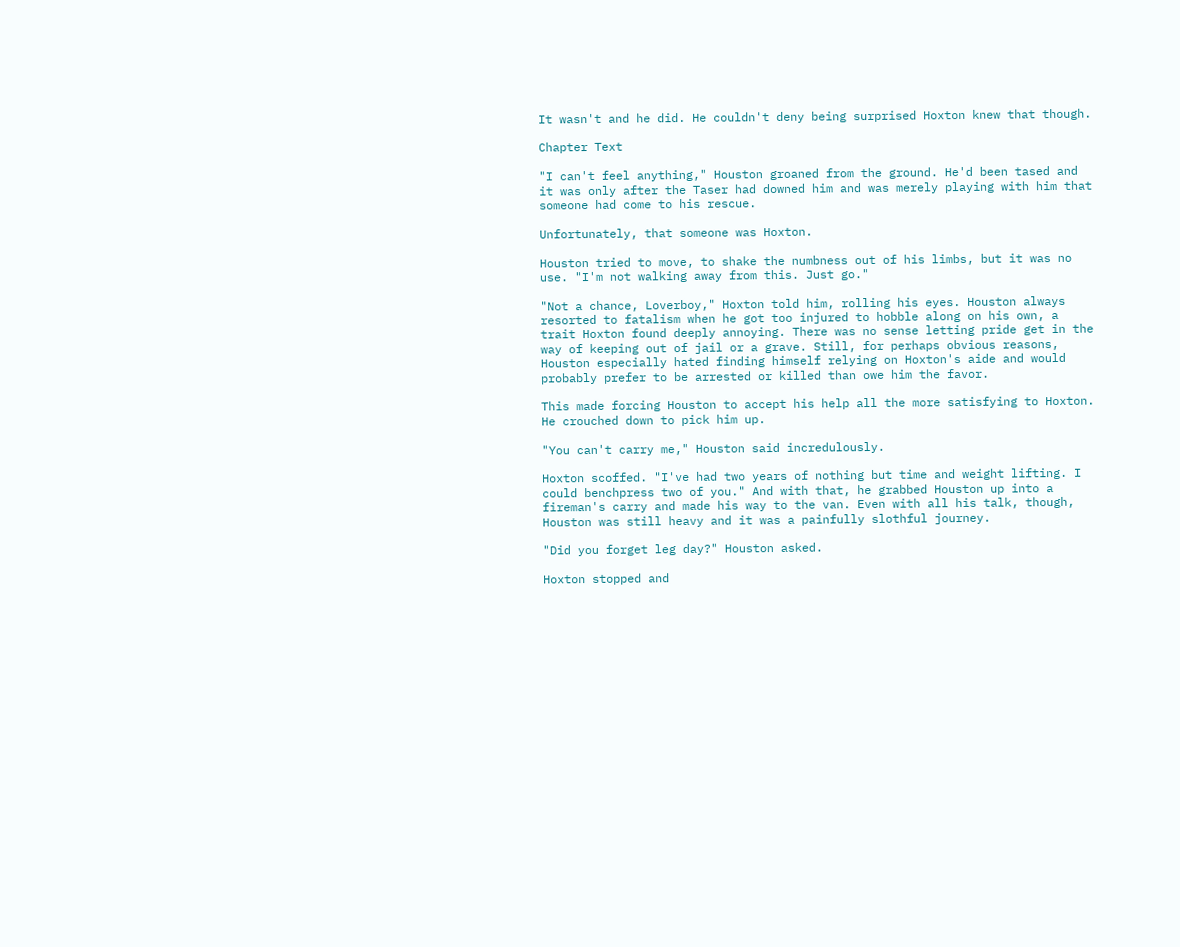It wasn't and he did. He couldn't deny being surprised Hoxton knew that though.

Chapter Text

"I can't feel anything," Houston groaned from the ground. He'd been tased and it was only after the Taser had downed him and was merely playing with him that someone had come to his rescue.

Unfortunately, that someone was Hoxton.

Houston tried to move, to shake the numbness out of his limbs, but it was no use. "I'm not walking away from this. Just go."

"Not a chance, Loverboy," Hoxton told him, rolling his eyes. Houston always resorted to fatalism when he got too injured to hobble along on his own, a trait Hoxton found deeply annoying. There was no sense letting pride get in the way of keeping out of jail or a grave. Still, for perhaps obvious reasons, Houston especially hated finding himself relying on Hoxton's aide and would probably prefer to be arrested or killed than owe him the favor.

This made forcing Houston to accept his help all the more satisfying to Hoxton. He crouched down to pick him up.

"You can't carry me," Houston said incredulously.

Hoxton scoffed. "I've had two years of nothing but time and weight lifting. I could benchpress two of you." And with that, he grabbed Houston up into a fireman's carry and made his way to the van. Even with all his talk, though, Houston was still heavy and it was a painfully slothful journey.

"Did you forget leg day?" Houston asked.

Hoxton stopped and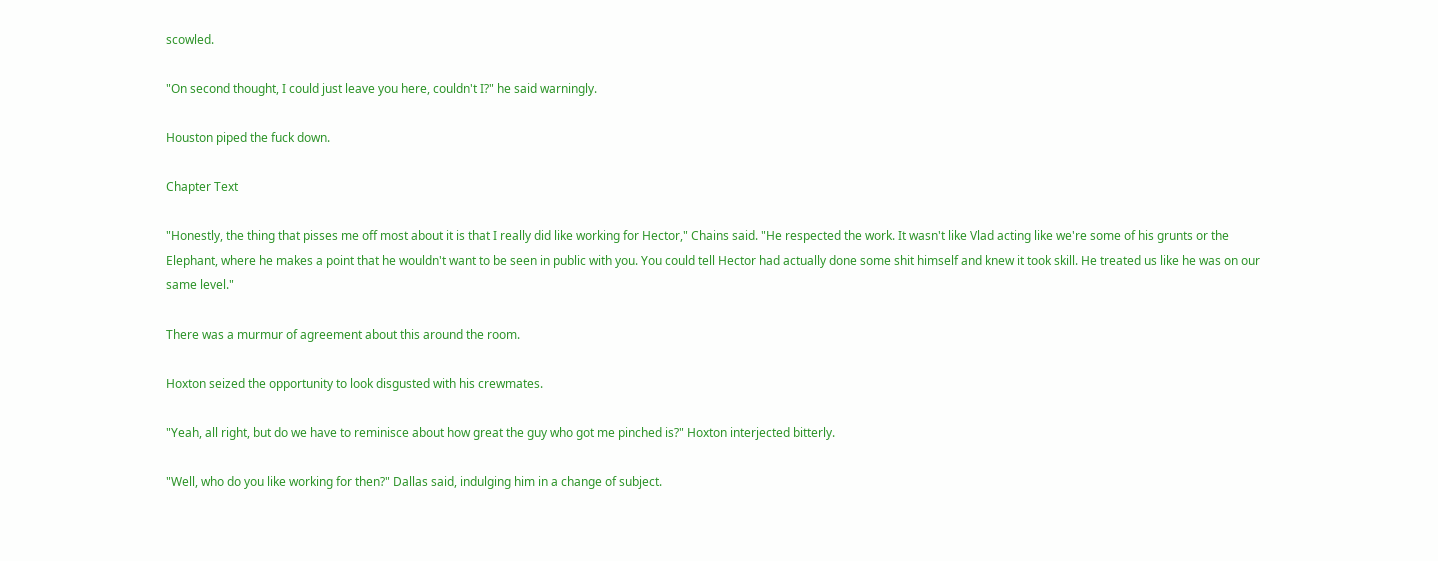scowled.

"On second thought, I could just leave you here, couldn't I?" he said warningly.

Houston piped the fuck down.

Chapter Text

"Honestly, the thing that pisses me off most about it is that I really did like working for Hector," Chains said. "He respected the work. It wasn't like Vlad acting like we're some of his grunts or the Elephant, where he makes a point that he wouldn't want to be seen in public with you. You could tell Hector had actually done some shit himself and knew it took skill. He treated us like he was on our same level."

There was a murmur of agreement about this around the room.

Hoxton seized the opportunity to look disgusted with his crewmates.

"Yeah, all right, but do we have to reminisce about how great the guy who got me pinched is?" Hoxton interjected bitterly.

"Well, who do you like working for then?" Dallas said, indulging him in a change of subject.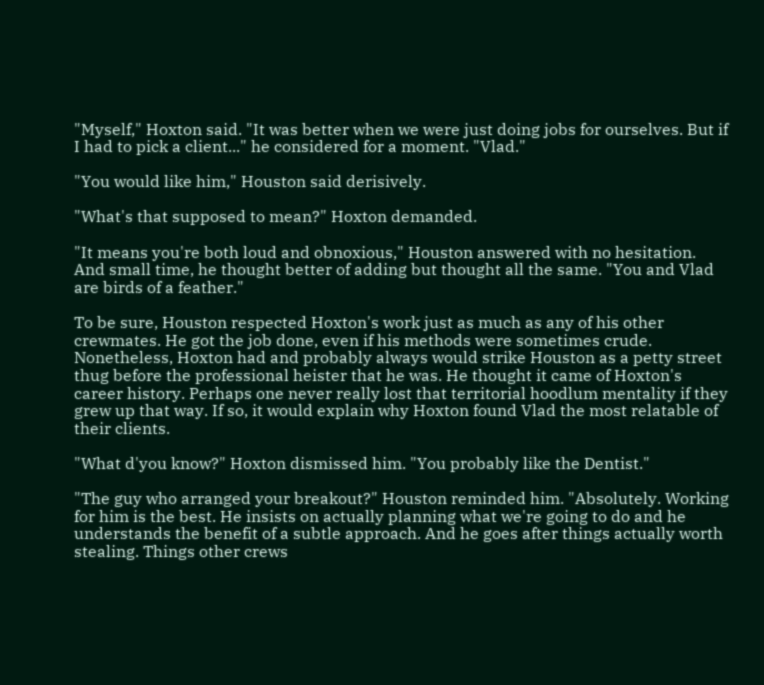"Myself," Hoxton said. "It was better when we were just doing jobs for ourselves. But if I had to pick a client..." he considered for a moment. "Vlad."

"You would like him," Houston said derisively.

"What's that supposed to mean?" Hoxton demanded.

"It means you're both loud and obnoxious," Houston answered with no hesitation. And small time, he thought better of adding but thought all the same. "You and Vlad are birds of a feather."

To be sure, Houston respected Hoxton's work just as much as any of his other crewmates. He got the job done, even if his methods were sometimes crude. Nonetheless, Hoxton had and probably always would strike Houston as a petty street thug before the professional heister that he was. He thought it came of Hoxton's career history. Perhaps one never really lost that territorial hoodlum mentality if they grew up that way. If so, it would explain why Hoxton found Vlad the most relatable of their clients.

"What d'you know?" Hoxton dismissed him. "You probably like the Dentist."

"The guy who arranged your breakout?" Houston reminded him. "Absolutely. Working for him is the best. He insists on actually planning what we're going to do and he understands the benefit of a subtle approach. And he goes after things actually worth stealing. Things other crews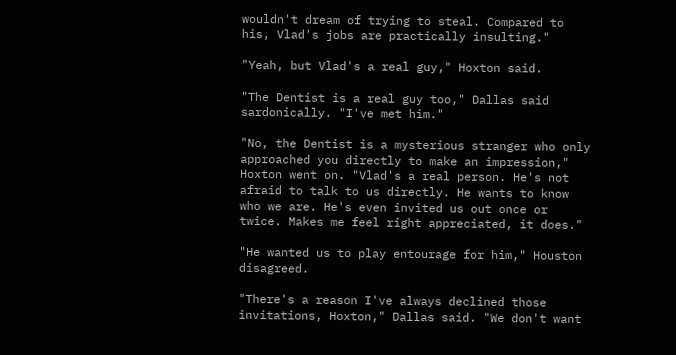wouldn't dream of trying to steal. Compared to his, Vlad's jobs are practically insulting."

"Yeah, but Vlad's a real guy," Hoxton said.

"The Dentist is a real guy too," Dallas said sardonically. "I've met him."

"No, the Dentist is a mysterious stranger who only approached you directly to make an impression," Hoxton went on. "Vlad's a real person. He's not afraid to talk to us directly. He wants to know who we are. He's even invited us out once or twice. Makes me feel right appreciated, it does."

"He wanted us to play entourage for him," Houston disagreed.

"There's a reason I've always declined those invitations, Hoxton," Dallas said. "We don't want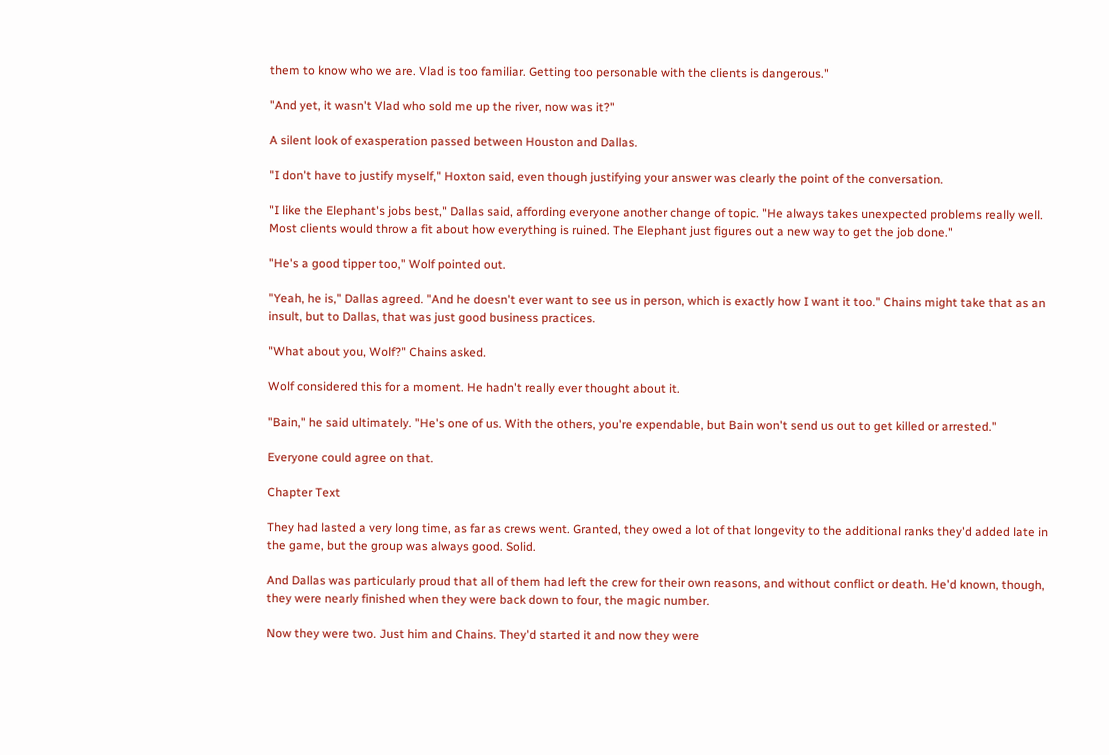them to know who we are. Vlad is too familiar. Getting too personable with the clients is dangerous."

"And yet, it wasn't Vlad who sold me up the river, now was it?"

A silent look of exasperation passed between Houston and Dallas.

"I don't have to justify myself," Hoxton said, even though justifying your answer was clearly the point of the conversation.

"I like the Elephant's jobs best," Dallas said, affording everyone another change of topic. "He always takes unexpected problems really well. Most clients would throw a fit about how everything is ruined. The Elephant just figures out a new way to get the job done."

"He's a good tipper too," Wolf pointed out.

"Yeah, he is," Dallas agreed. "And he doesn't ever want to see us in person, which is exactly how I want it too." Chains might take that as an insult, but to Dallas, that was just good business practices.

"What about you, Wolf?" Chains asked.

Wolf considered this for a moment. He hadn't really ever thought about it.

"Bain," he said ultimately. "He's one of us. With the others, you're expendable, but Bain won't send us out to get killed or arrested."

Everyone could agree on that.

Chapter Text

They had lasted a very long time, as far as crews went. Granted, they owed a lot of that longevity to the additional ranks they'd added late in the game, but the group was always good. Solid.

And Dallas was particularly proud that all of them had left the crew for their own reasons, and without conflict or death. He'd known, though, they were nearly finished when they were back down to four, the magic number.

Now they were two. Just him and Chains. They'd started it and now they were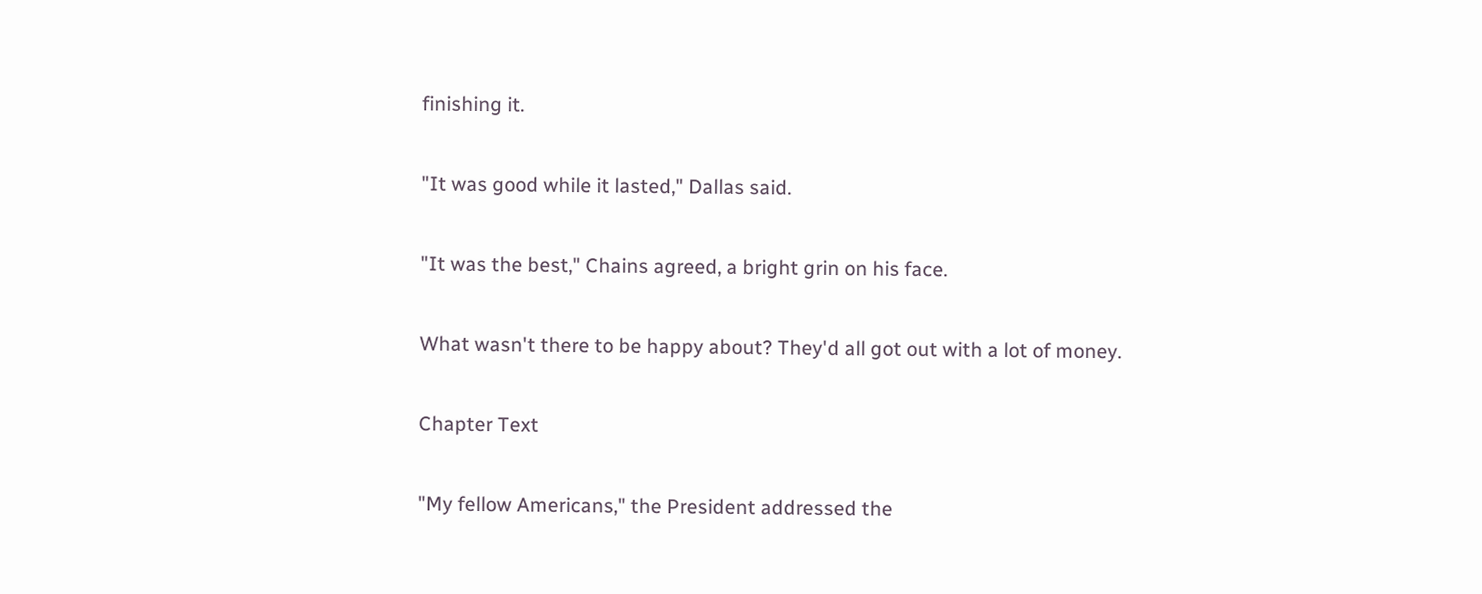finishing it.

"It was good while it lasted," Dallas said.

"It was the best," Chains agreed, a bright grin on his face.

What wasn't there to be happy about? They'd all got out with a lot of money.

Chapter Text

"My fellow Americans," the President addressed the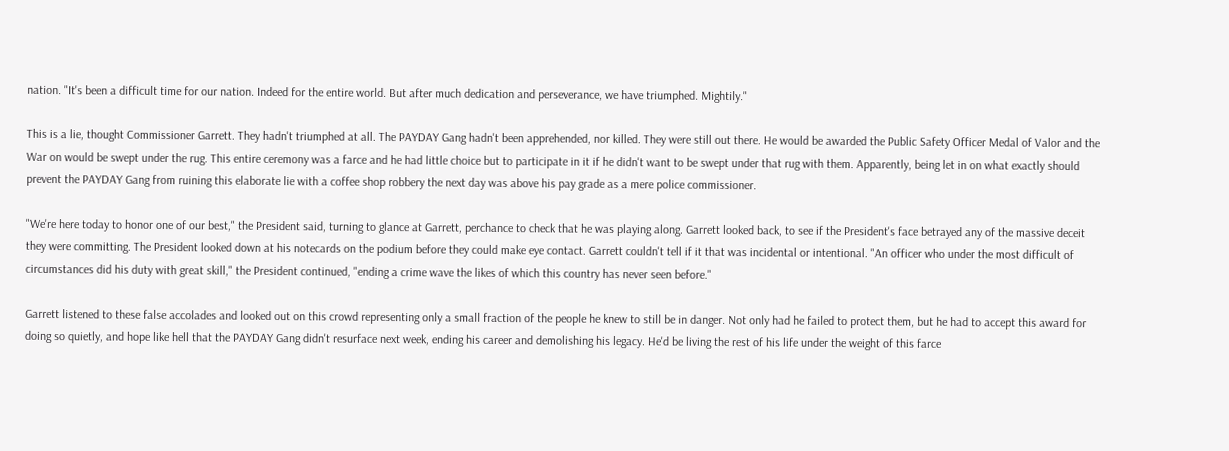nation. "It's been a difficult time for our nation. Indeed for the entire world. But after much dedication and perseverance, we have triumphed. Mightily."

This is a lie, thought Commissioner Garrett. They hadn't triumphed at all. The PAYDAY Gang hadn't been apprehended, nor killed. They were still out there. He would be awarded the Public Safety Officer Medal of Valor and the War on would be swept under the rug. This entire ceremony was a farce and he had little choice but to participate in it if he didn't want to be swept under that rug with them. Apparently, being let in on what exactly should prevent the PAYDAY Gang from ruining this elaborate lie with a coffee shop robbery the next day was above his pay grade as a mere police commissioner.

"We're here today to honor one of our best," the President said, turning to glance at Garrett, perchance to check that he was playing along. Garrett looked back, to see if the President's face betrayed any of the massive deceit they were committing. The President looked down at his notecards on the podium before they could make eye contact. Garrett couldn't tell if it that was incidental or intentional. "An officer who under the most difficult of circumstances did his duty with great skill," the President continued, "ending a crime wave the likes of which this country has never seen before."

Garrett listened to these false accolades and looked out on this crowd representing only a small fraction of the people he knew to still be in danger. Not only had he failed to protect them, but he had to accept this award for doing so quietly, and hope like hell that the PAYDAY Gang didn't resurface next week, ending his career and demolishing his legacy. He'd be living the rest of his life under the weight of this farce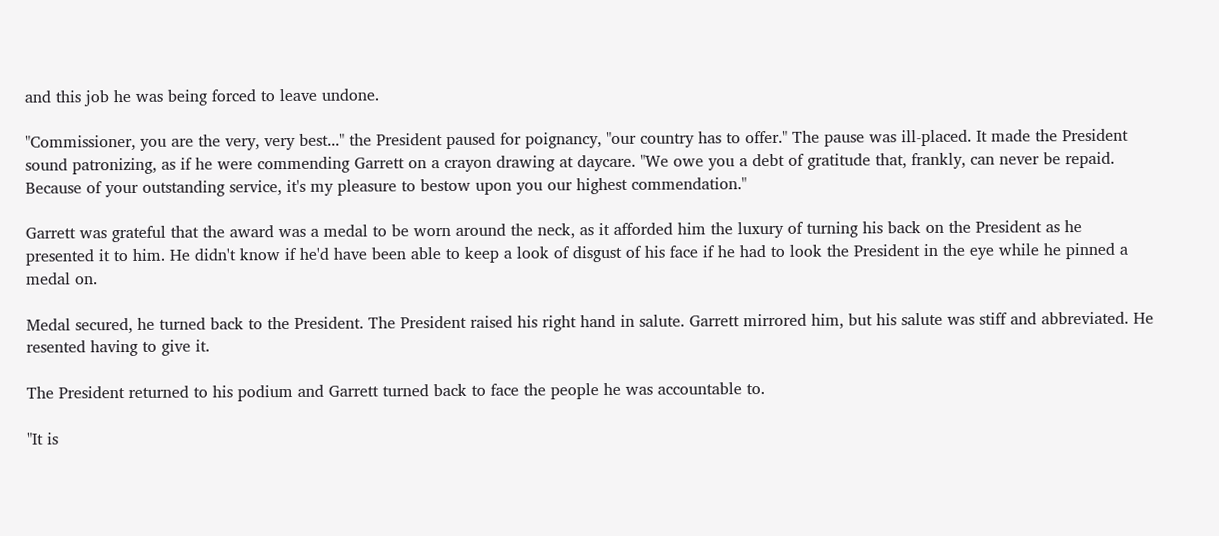and this job he was being forced to leave undone.

"Commissioner, you are the very, very best..." the President paused for poignancy, "our country has to offer." The pause was ill-placed. It made the President sound patronizing, as if he were commending Garrett on a crayon drawing at daycare. "We owe you a debt of gratitude that, frankly, can never be repaid. Because of your outstanding service, it's my pleasure to bestow upon you our highest commendation."

Garrett was grateful that the award was a medal to be worn around the neck, as it afforded him the luxury of turning his back on the President as he presented it to him. He didn't know if he'd have been able to keep a look of disgust of his face if he had to look the President in the eye while he pinned a medal on.

Medal secured, he turned back to the President. The President raised his right hand in salute. Garrett mirrored him, but his salute was stiff and abbreviated. He resented having to give it.

The President returned to his podium and Garrett turned back to face the people he was accountable to.

"It is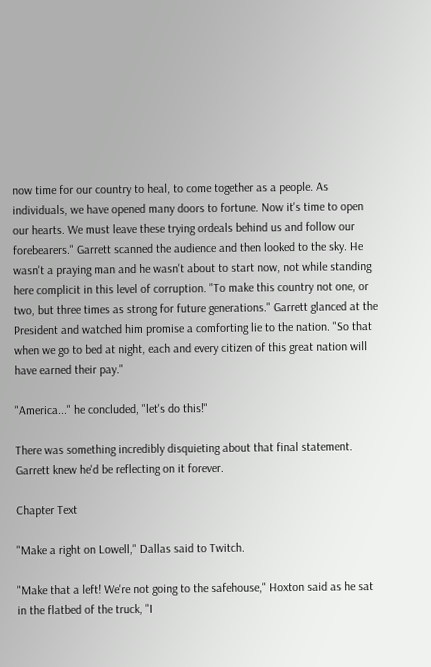now time for our country to heal, to come together as a people. As individuals, we have opened many doors to fortune. Now it's time to open our hearts. We must leave these trying ordeals behind us and follow our forebearers." Garrett scanned the audience and then looked to the sky. He wasn't a praying man and he wasn't about to start now, not while standing here complicit in this level of corruption. "To make this country not one, or two, but three times as strong for future generations." Garrett glanced at the President and watched him promise a comforting lie to the nation. "So that when we go to bed at night, each and every citizen of this great nation will have earned their pay."

"America..." he concluded, "let's do this!"

There was something incredibly disquieting about that final statement. Garrett knew he'd be reflecting on it forever.

Chapter Text

"Make a right on Lowell," Dallas said to Twitch.

"Make that a left! We're not going to the safehouse," Hoxton said as he sat in the flatbed of the truck, "I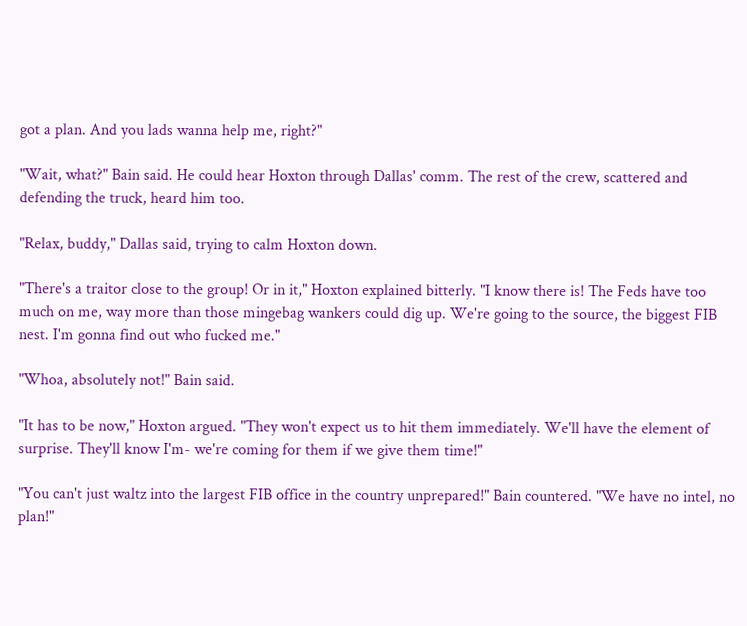got a plan. And you lads wanna help me, right?"

"Wait, what?" Bain said. He could hear Hoxton through Dallas' comm. The rest of the crew, scattered and defending the truck, heard him too.

"Relax, buddy," Dallas said, trying to calm Hoxton down.

"There's a traitor close to the group! Or in it," Hoxton explained bitterly. "I know there is! The Feds have too much on me, way more than those mingebag wankers could dig up. We're going to the source, the biggest FIB nest. I'm gonna find out who fucked me."

"Whoa, absolutely not!" Bain said.

"It has to be now," Hoxton argued. "They won't expect us to hit them immediately. We'll have the element of surprise. They'll know I'm- we're coming for them if we give them time!"

"You can't just waltz into the largest FIB office in the country unprepared!" Bain countered. "We have no intel, no plan!"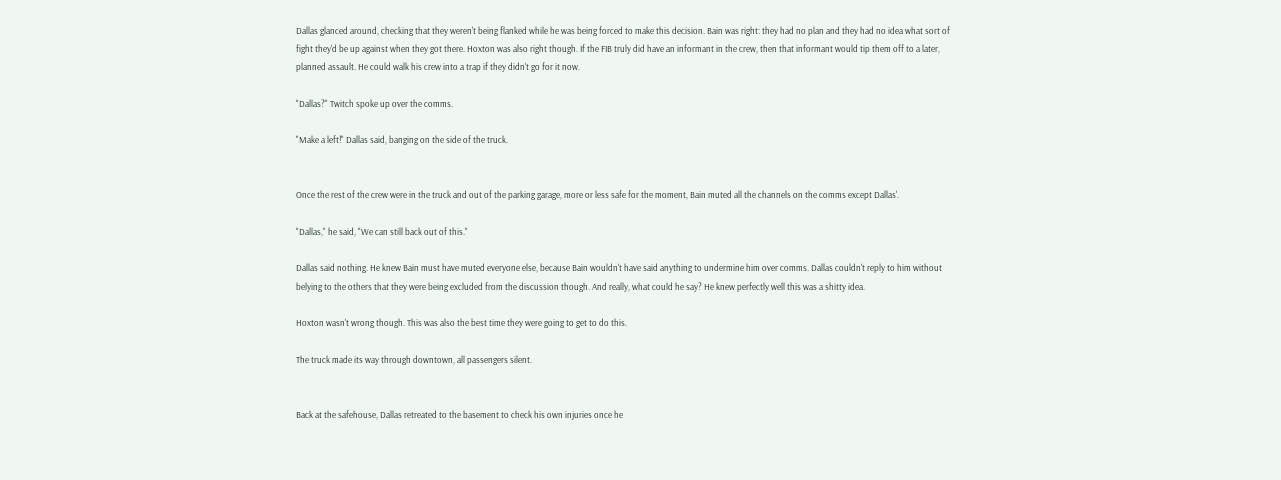Dallas glanced around, checking that they weren't being flanked while he was being forced to make this decision. Bain was right: they had no plan and they had no idea what sort of fight they'd be up against when they got there. Hoxton was also right though. If the FIB truly did have an informant in the crew, then that informant would tip them off to a later, planned assault. He could walk his crew into a trap if they didn't go for it now.

"Dallas?" Twitch spoke up over the comms.

"Make a left!" Dallas said, banging on the side of the truck.


Once the rest of the crew were in the truck and out of the parking garage, more or less safe for the moment, Bain muted all the channels on the comms except Dallas'.

"Dallas," he said, "We can still back out of this."

Dallas said nothing. He knew Bain must have muted everyone else, because Bain wouldn't have said anything to undermine him over comms. Dallas couldn't reply to him without belying to the others that they were being excluded from the discussion though. And really, what could he say? He knew perfectly well this was a shitty idea.

Hoxton wasn't wrong though. This was also the best time they were going to get to do this.

The truck made its way through downtown, all passengers silent.


Back at the safehouse, Dallas retreated to the basement to check his own injuries once he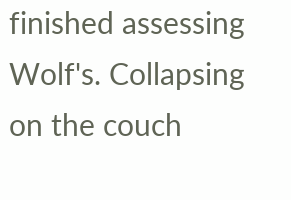finished assessing Wolf's. Collapsing on the couch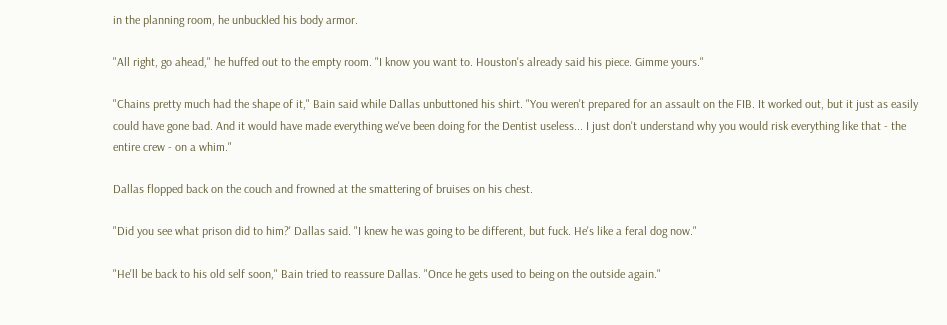in the planning room, he unbuckled his body armor.

"All right, go ahead," he huffed out to the empty room. "I know you want to. Houston's already said his piece. Gimme yours."

"Chains pretty much had the shape of it," Bain said while Dallas unbuttoned his shirt. "You weren't prepared for an assault on the FIB. It worked out, but it just as easily could have gone bad. And it would have made everything we've been doing for the Dentist useless... I just don't understand why you would risk everything like that - the entire crew - on a whim."

Dallas flopped back on the couch and frowned at the smattering of bruises on his chest.

"Did you see what prison did to him?' Dallas said. "I knew he was going to be different, but fuck. He's like a feral dog now."

"He'll be back to his old self soon," Bain tried to reassure Dallas. "Once he gets used to being on the outside again."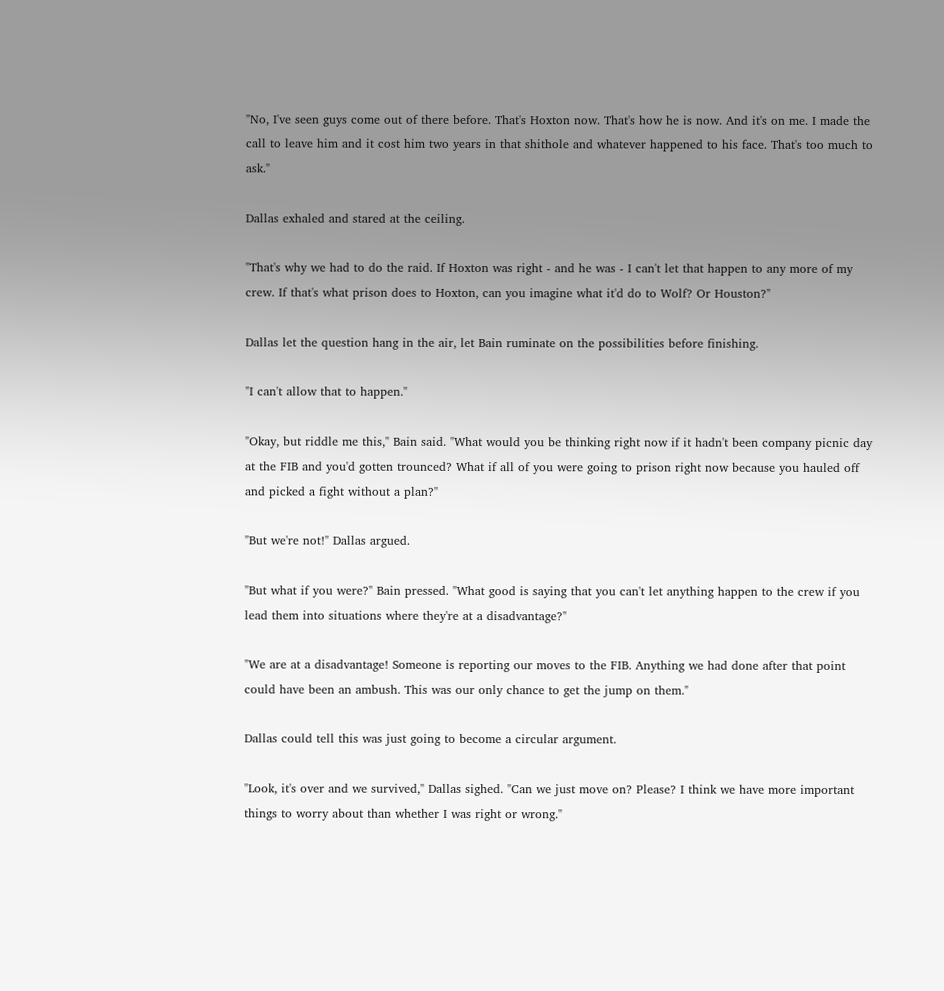"No, I've seen guys come out of there before. That's Hoxton now. That's how he is now. And it's on me. I made the call to leave him and it cost him two years in that shithole and whatever happened to his face. That's too much to ask."

Dallas exhaled and stared at the ceiling.

"That's why we had to do the raid. If Hoxton was right - and he was - I can't let that happen to any more of my crew. If that's what prison does to Hoxton, can you imagine what it'd do to Wolf? Or Houston?"

Dallas let the question hang in the air, let Bain ruminate on the possibilities before finishing.

"I can't allow that to happen."

"Okay, but riddle me this," Bain said. "What would you be thinking right now if it hadn't been company picnic day at the FIB and you'd gotten trounced? What if all of you were going to prison right now because you hauled off and picked a fight without a plan?"

"But we're not!" Dallas argued.

"But what if you were?" Bain pressed. "What good is saying that you can't let anything happen to the crew if you lead them into situations where they're at a disadvantage?"

"We are at a disadvantage! Someone is reporting our moves to the FIB. Anything we had done after that point could have been an ambush. This was our only chance to get the jump on them."

Dallas could tell this was just going to become a circular argument.

"Look, it's over and we survived," Dallas sighed. "Can we just move on? Please? I think we have more important things to worry about than whether I was right or wrong."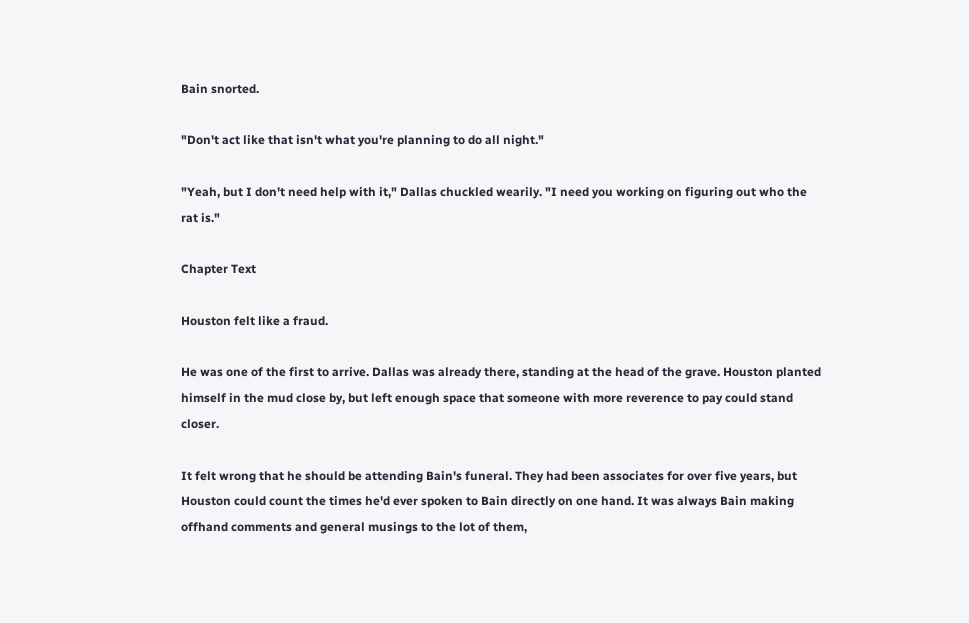Bain snorted.

"Don't act like that isn't what you're planning to do all night."

"Yeah, but I don't need help with it," Dallas chuckled wearily. "I need you working on figuring out who the rat is."

Chapter Text

Houston felt like a fraud.

He was one of the first to arrive. Dallas was already there, standing at the head of the grave. Houston planted himself in the mud close by, but left enough space that someone with more reverence to pay could stand closer.

It felt wrong that he should be attending Bain's funeral. They had been associates for over five years, but Houston could count the times he'd ever spoken to Bain directly on one hand. It was always Bain making offhand comments and general musings to the lot of them,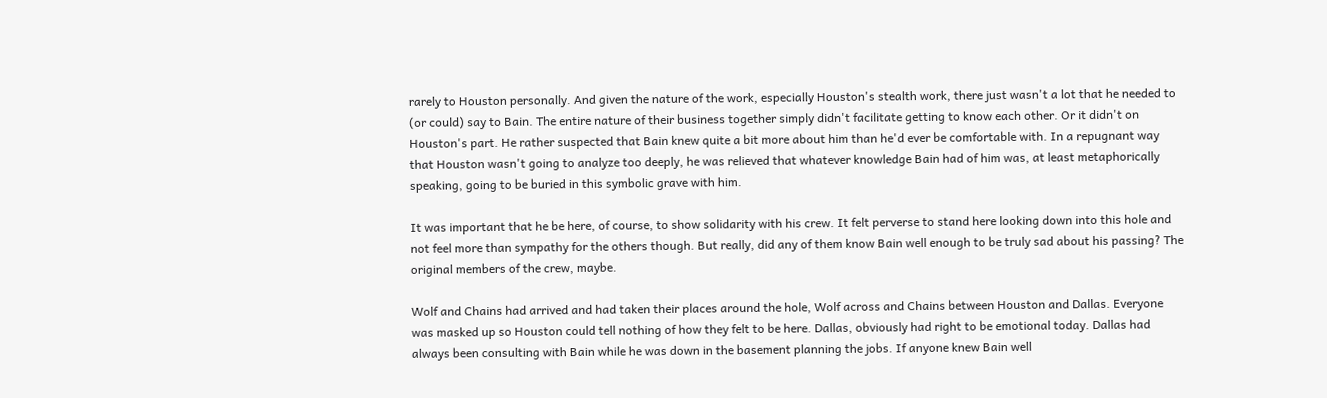rarely to Houston personally. And given the nature of the work, especially Houston's stealth work, there just wasn't a lot that he needed to (or could) say to Bain. The entire nature of their business together simply didn't facilitate getting to know each other. Or it didn't on Houston's part. He rather suspected that Bain knew quite a bit more about him than he'd ever be comfortable with. In a repugnant way that Houston wasn't going to analyze too deeply, he was relieved that whatever knowledge Bain had of him was, at least metaphorically speaking, going to be buried in this symbolic grave with him.

It was important that he be here, of course, to show solidarity with his crew. It felt perverse to stand here looking down into this hole and not feel more than sympathy for the others though. But really, did any of them know Bain well enough to be truly sad about his passing? The original members of the crew, maybe.

Wolf and Chains had arrived and had taken their places around the hole, Wolf across and Chains between Houston and Dallas. Everyone was masked up so Houston could tell nothing of how they felt to be here. Dallas, obviously had right to be emotional today. Dallas had always been consulting with Bain while he was down in the basement planning the jobs. If anyone knew Bain well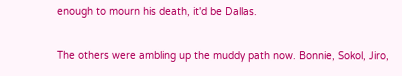enough to mourn his death, it'd be Dallas.

The others were ambling up the muddy path now. Bonnie, Sokol, Jiro,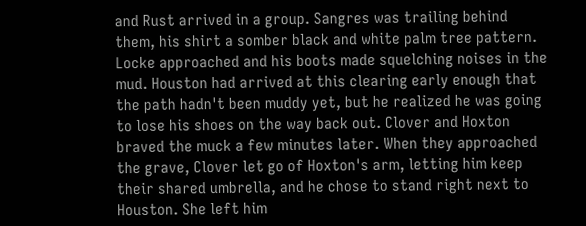and Rust arrived in a group. Sangres was trailing behind them, his shirt a somber black and white palm tree pattern. Locke approached and his boots made squelching noises in the mud. Houston had arrived at this clearing early enough that the path hadn't been muddy yet, but he realized he was going to lose his shoes on the way back out. Clover and Hoxton braved the muck a few minutes later. When they approached the grave, Clover let go of Hoxton's arm, letting him keep their shared umbrella, and he chose to stand right next to Houston. She left him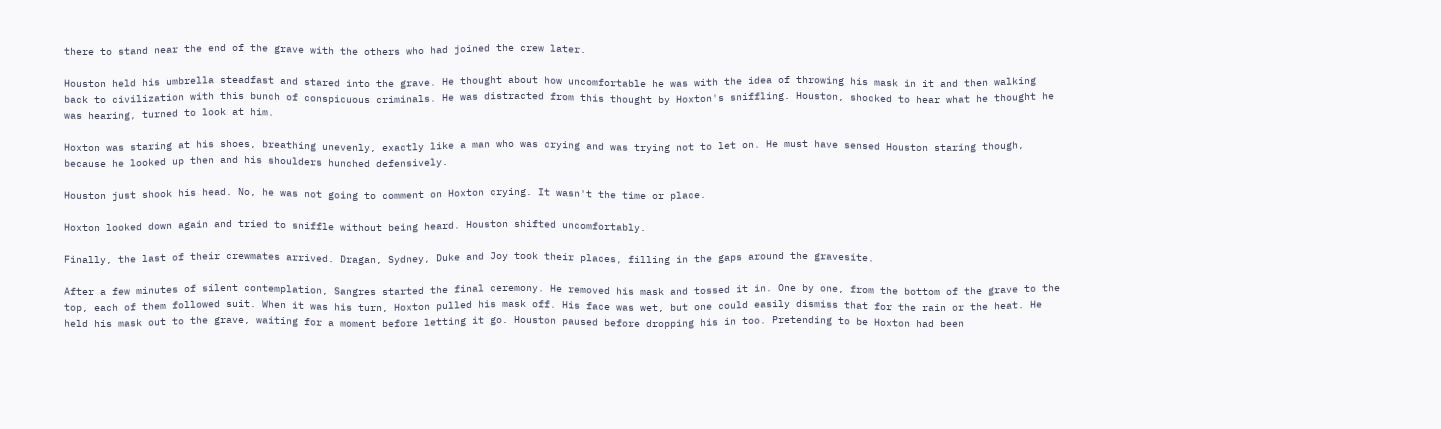there to stand near the end of the grave with the others who had joined the crew later.

Houston held his umbrella steadfast and stared into the grave. He thought about how uncomfortable he was with the idea of throwing his mask in it and then walking back to civilization with this bunch of conspicuous criminals. He was distracted from this thought by Hoxton's sniffling. Houston, shocked to hear what he thought he was hearing, turned to look at him.

Hoxton was staring at his shoes, breathing unevenly, exactly like a man who was crying and was trying not to let on. He must have sensed Houston staring though, because he looked up then and his shoulders hunched defensively.

Houston just shook his head. No, he was not going to comment on Hoxton crying. It wasn't the time or place.

Hoxton looked down again and tried to sniffle without being heard. Houston shifted uncomfortably.

Finally, the last of their crewmates arrived. Dragan, Sydney, Duke and Joy took their places, filling in the gaps around the gravesite.

After a few minutes of silent contemplation, Sangres started the final ceremony. He removed his mask and tossed it in. One by one, from the bottom of the grave to the top, each of them followed suit. When it was his turn, Hoxton pulled his mask off. His face was wet, but one could easily dismiss that for the rain or the heat. He held his mask out to the grave, waiting for a moment before letting it go. Houston paused before dropping his in too. Pretending to be Hoxton had been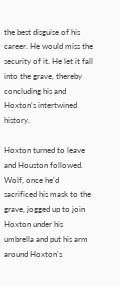the best disguise of his career. He would miss the security of it. He let it fall into the grave, thereby concluding his and Hoxton's intertwined history.

Hoxton turned to leave and Houston followed. Wolf, once he'd sacrificed his mask to the grave, jogged up to join Hoxton under his umbrella and put his arm around Hoxton's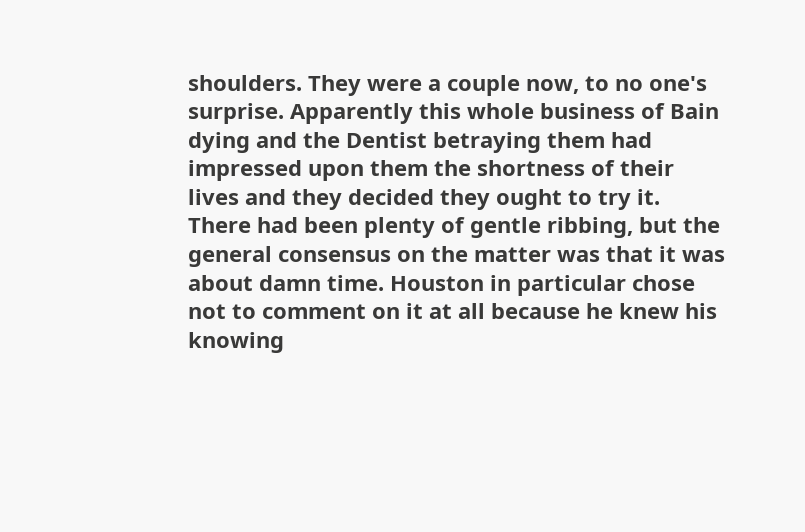shoulders. They were a couple now, to no one's surprise. Apparently this whole business of Bain dying and the Dentist betraying them had impressed upon them the shortness of their lives and they decided they ought to try it. There had been plenty of gentle ribbing, but the general consensus on the matter was that it was about damn time. Houston in particular chose not to comment on it at all because he knew his knowing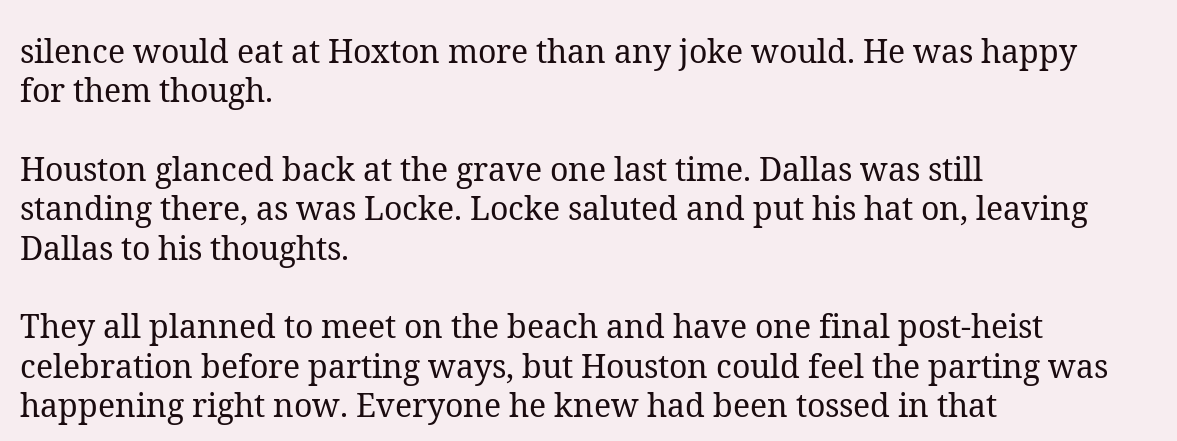silence would eat at Hoxton more than any joke would. He was happy for them though.

Houston glanced back at the grave one last time. Dallas was still standing there, as was Locke. Locke saluted and put his hat on, leaving Dallas to his thoughts.

They all planned to meet on the beach and have one final post-heist celebration before parting ways, but Houston could feel the parting was happening right now. Everyone he knew had been tossed in that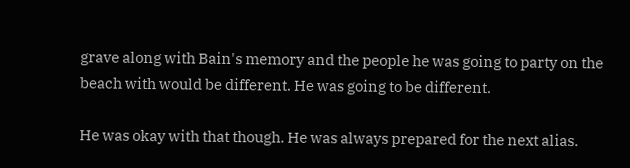grave along with Bain's memory and the people he was going to party on the beach with would be different. He was going to be different.

He was okay with that though. He was always prepared for the next alias.